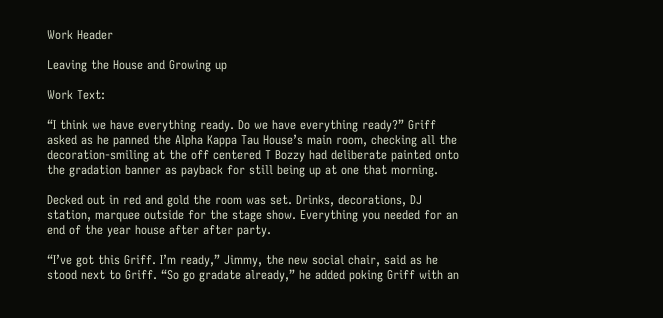Work Header

Leaving the House and Growing up

Work Text:

“I think we have everything ready. Do we have everything ready?” Griff asked as he panned the Alpha Kappa Tau House’s main room, checking all the decoration-smiling at the off centered T Bozzy had deliberate painted onto the gradation banner as payback for still being up at one that morning.

Decked out in red and gold the room was set. Drinks, decorations, DJ station, marquee outside for the stage show. Everything you needed for an end of the year house after after party.

“I’ve got this Griff. I’m ready,” Jimmy, the new social chair, said as he stood next to Griff. “So go gradate already,” he added poking Griff with an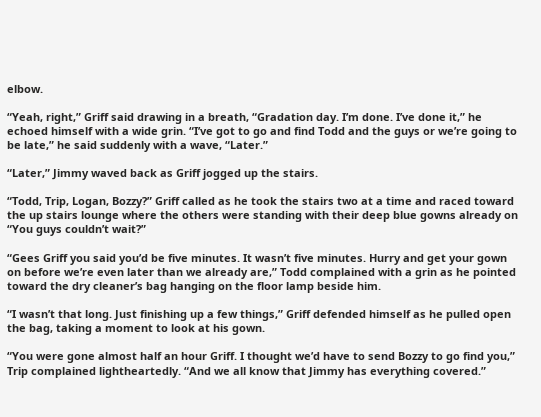elbow.

“Yeah, right,” Griff said drawing in a breath, “Gradation day. I’m done. I’ve done it,” he echoed himself with a wide grin. “I’ve got to go and find Todd and the guys or we’re going to be late,” he said suddenly with a wave, “Later.”

“Later,” Jimmy waved back as Griff jogged up the stairs.

“Todd, Trip, Logan, Bozzy?” Griff called as he took the stairs two at a time and raced toward the up stairs lounge where the others were standing with their deep blue gowns already on “You guys couldn’t wait?”

“Gees Griff you said you’d be five minutes. It wasn’t five minutes. Hurry and get your gown on before we’re even later than we already are,” Todd complained with a grin as he pointed toward the dry cleaner’s bag hanging on the floor lamp beside him.

“I wasn’t that long. Just finishing up a few things,” Griff defended himself as he pulled open the bag, taking a moment to look at his gown.

“You were gone almost half an hour Griff. I thought we’d have to send Bozzy to go find you,” Trip complained lightheartedly. “And we all know that Jimmy has everything covered.”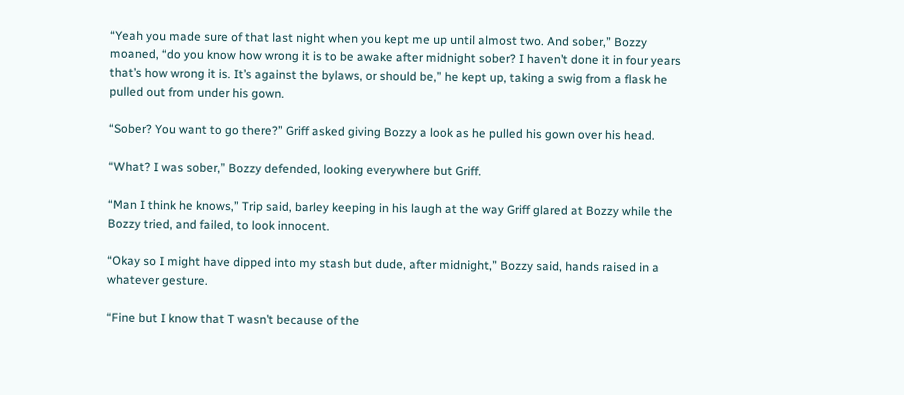“Yeah you made sure of that last night when you kept me up until almost two. And sober,” Bozzy moaned, “do you know how wrong it is to be awake after midnight sober? I haven’t done it in four years that’s how wrong it is. It’s against the bylaws, or should be,” he kept up, taking a swig from a flask he pulled out from under his gown.

“Sober? You want to go there?” Griff asked giving Bozzy a look as he pulled his gown over his head.

“What? I was sober,” Bozzy defended, looking everywhere but Griff.

“Man I think he knows,” Trip said, barley keeping in his laugh at the way Griff glared at Bozzy while the Bozzy tried, and failed, to look innocent.

“Okay so I might have dipped into my stash but dude, after midnight,” Bozzy said, hands raised in a whatever gesture.

“Fine but I know that T wasn’t because of the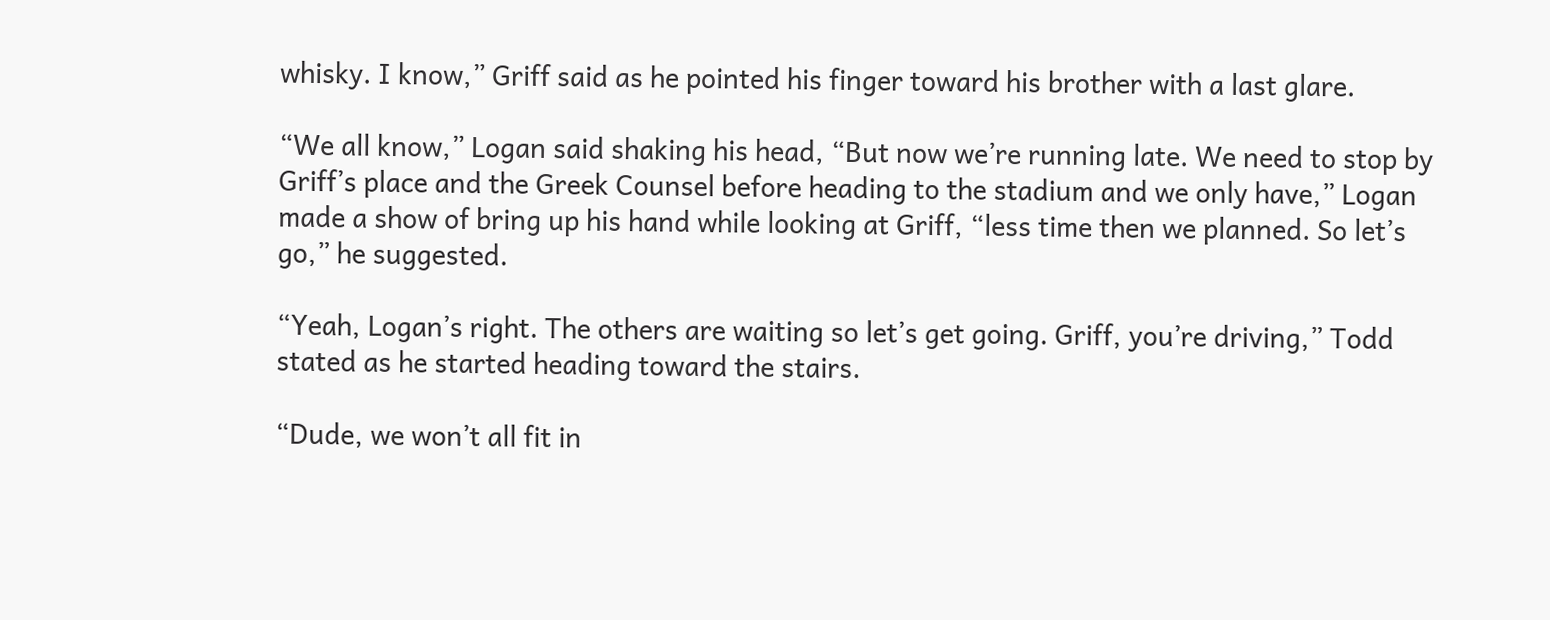whisky. I know,” Griff said as he pointed his finger toward his brother with a last glare.

“We all know,” Logan said shaking his head, “But now we’re running late. We need to stop by Griff’s place and the Greek Counsel before heading to the stadium and we only have,” Logan made a show of bring up his hand while looking at Griff, “less time then we planned. So let’s go,” he suggested.

“Yeah, Logan’s right. The others are waiting so let’s get going. Griff, you’re driving,” Todd stated as he started heading toward the stairs.

“Dude, we won’t all fit in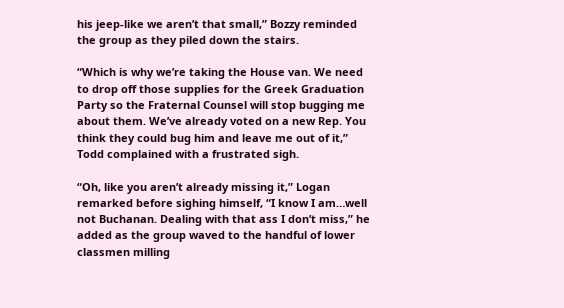his jeep-like we aren’t that small,” Bozzy reminded the group as they piled down the stairs.

“Which is why we’re taking the House van. We need to drop off those supplies for the Greek Graduation Party so the Fraternal Counsel will stop bugging me about them. We’ve already voted on a new Rep. You think they could bug him and leave me out of it,” Todd complained with a frustrated sigh.

“Oh, like you aren’t already missing it,” Logan remarked before sighing himself, “I know I am…well not Buchanan. Dealing with that ass I don’t miss,” he added as the group waved to the handful of lower classmen milling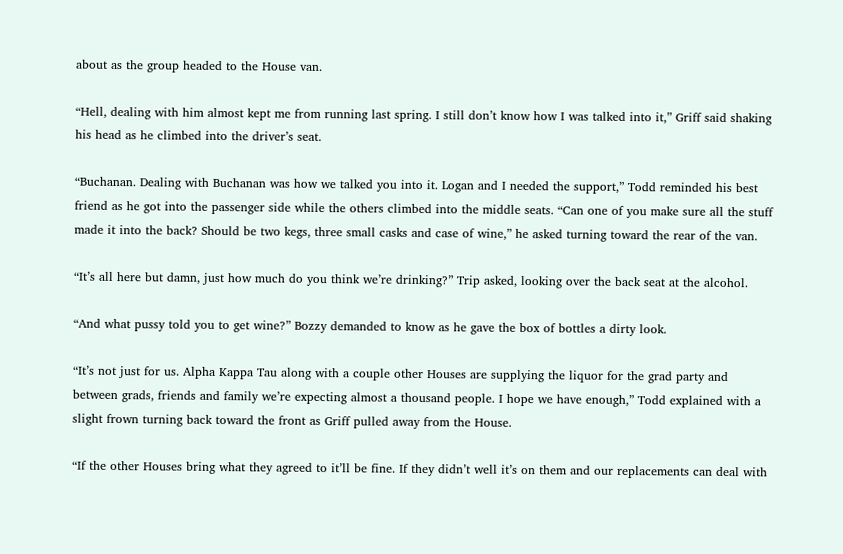about as the group headed to the House van.

“Hell, dealing with him almost kept me from running last spring. I still don’t know how I was talked into it,” Griff said shaking his head as he climbed into the driver’s seat.

“Buchanan. Dealing with Buchanan was how we talked you into it. Logan and I needed the support,” Todd reminded his best friend as he got into the passenger side while the others climbed into the middle seats. “Can one of you make sure all the stuff made it into the back? Should be two kegs, three small casks and case of wine,” he asked turning toward the rear of the van.

“It’s all here but damn, just how much do you think we’re drinking?” Trip asked, looking over the back seat at the alcohol.

“And what pussy told you to get wine?” Bozzy demanded to know as he gave the box of bottles a dirty look.

“It’s not just for us. Alpha Kappa Tau along with a couple other Houses are supplying the liquor for the grad party and between grads, friends and family we’re expecting almost a thousand people. I hope we have enough,” Todd explained with a slight frown turning back toward the front as Griff pulled away from the House.

“If the other Houses bring what they agreed to it’ll be fine. If they didn’t well it’s on them and our replacements can deal with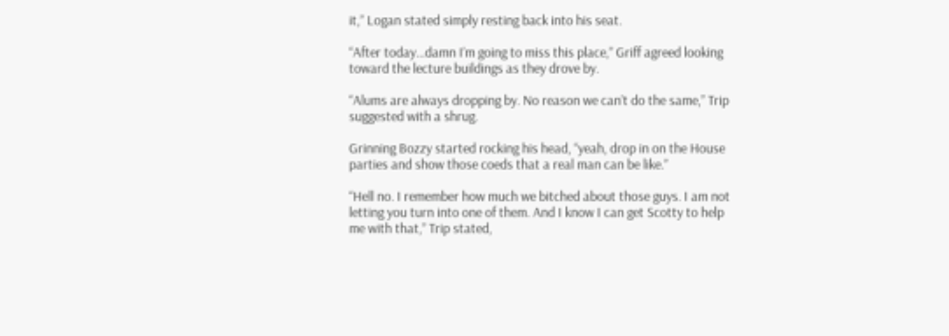it,” Logan stated simply resting back into his seat.

“After today…damn I’m going to miss this place,” Griff agreed looking toward the lecture buildings as they drove by.

“Alums are always dropping by. No reason we can’t do the same,” Trip suggested with a shrug.

Grinning Bozzy started rocking his head, “yeah, drop in on the House parties and show those coeds that a real man can be like.”

“Hell no. I remember how much we bitched about those guys. I am not letting you turn into one of them. And I know I can get Scotty to help me with that,” Trip stated,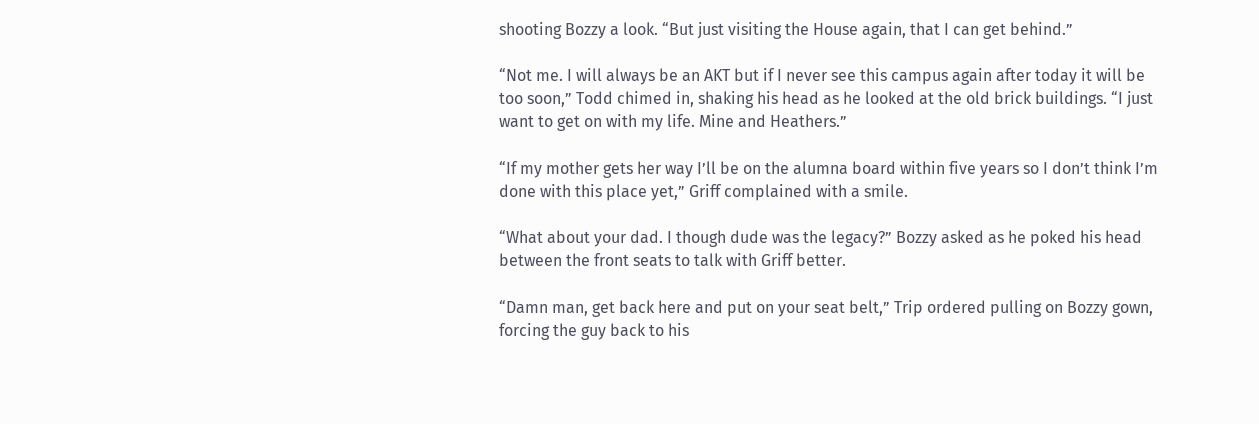shooting Bozzy a look. “But just visiting the House again, that I can get behind.”

“Not me. I will always be an AKT but if I never see this campus again after today it will be too soon,” Todd chimed in, shaking his head as he looked at the old brick buildings. “I just want to get on with my life. Mine and Heathers.”

“If my mother gets her way I’ll be on the alumna board within five years so I don’t think I’m done with this place yet,” Griff complained with a smile.

“What about your dad. I though dude was the legacy?” Bozzy asked as he poked his head between the front seats to talk with Griff better.

“Damn man, get back here and put on your seat belt,” Trip ordered pulling on Bozzy gown, forcing the guy back to his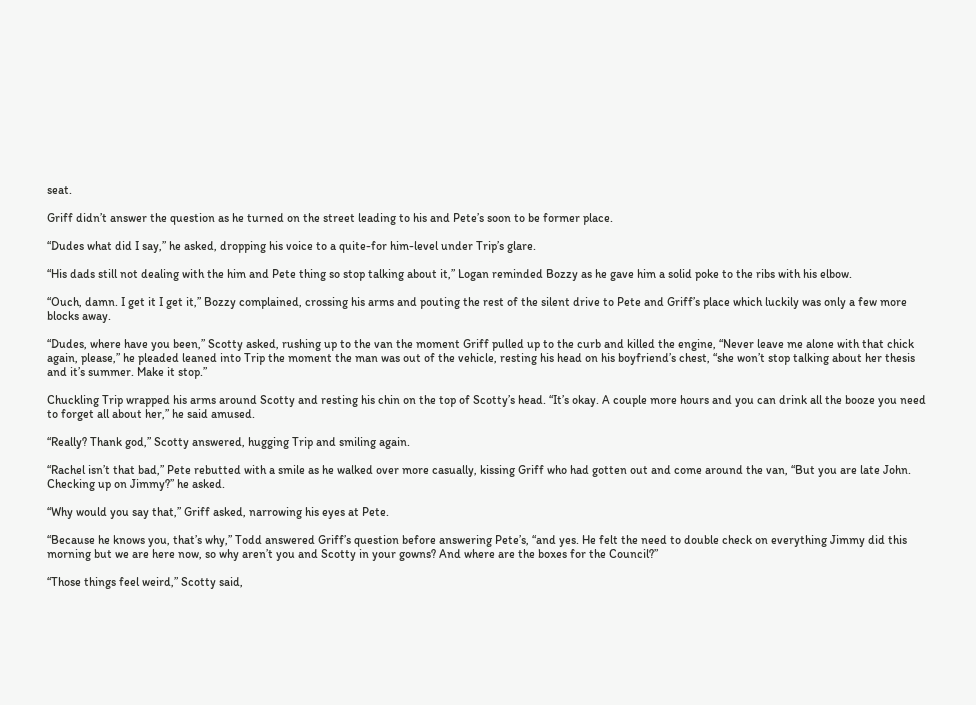seat.

Griff didn’t answer the question as he turned on the street leading to his and Pete’s soon to be former place.

“Dudes what did I say,” he asked, dropping his voice to a quite-for him-level under Trip’s glare.

“His dads still not dealing with the him and Pete thing so stop talking about it,” Logan reminded Bozzy as he gave him a solid poke to the ribs with his elbow.

“Ouch, damn. I get it I get it,” Bozzy complained, crossing his arms and pouting the rest of the silent drive to Pete and Griff’s place which luckily was only a few more blocks away.

“Dudes, where have you been,” Scotty asked, rushing up to the van the moment Griff pulled up to the curb and killed the engine, “Never leave me alone with that chick again, please,” he pleaded leaned into Trip the moment the man was out of the vehicle, resting his head on his boyfriend’s chest, “she won’t stop talking about her thesis and it’s summer. Make it stop.”

Chuckling Trip wrapped his arms around Scotty and resting his chin on the top of Scotty’s head. “It’s okay. A couple more hours and you can drink all the booze you need to forget all about her,” he said amused.

“Really? Thank god,” Scotty answered, hugging Trip and smiling again.

“Rachel isn’t that bad,” Pete rebutted with a smile as he walked over more casually, kissing Griff who had gotten out and come around the van, “But you are late John. Checking up on Jimmy?” he asked.

“Why would you say that,” Griff asked, narrowing his eyes at Pete.

“Because he knows you, that’s why,” Todd answered Griff’s question before answering Pete’s, “and yes. He felt the need to double check on everything Jimmy did this morning but we are here now, so why aren’t you and Scotty in your gowns? And where are the boxes for the Council?”

“Those things feel weird,” Scotty said,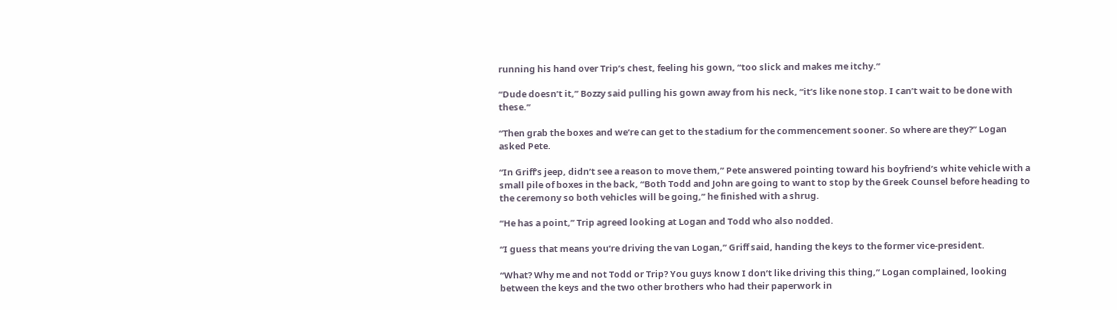running his hand over Trip’s chest, feeling his gown, “too slick and makes me itchy.”

“Dude doesn’t it,” Bozzy said pulling his gown away from his neck, “it’s like none stop. I can’t wait to be done with these.”

“Then grab the boxes and we’re can get to the stadium for the commencement sooner. So where are they?” Logan asked Pete.

“In Griff’s jeep, didn’t see a reason to move them,” Pete answered pointing toward his boyfriend’s white vehicle with a small pile of boxes in the back, “Both Todd and John are going to want to stop by the Greek Counsel before heading to the ceremony so both vehicles will be going,” he finished with a shrug.

“He has a point,” Trip agreed looking at Logan and Todd who also nodded.

“I guess that means you’re driving the van Logan,” Griff said, handing the keys to the former vice-president.

“What? Why me and not Todd or Trip? You guys know I don’t like driving this thing,” Logan complained, looking between the keys and the two other brothers who had their paperwork in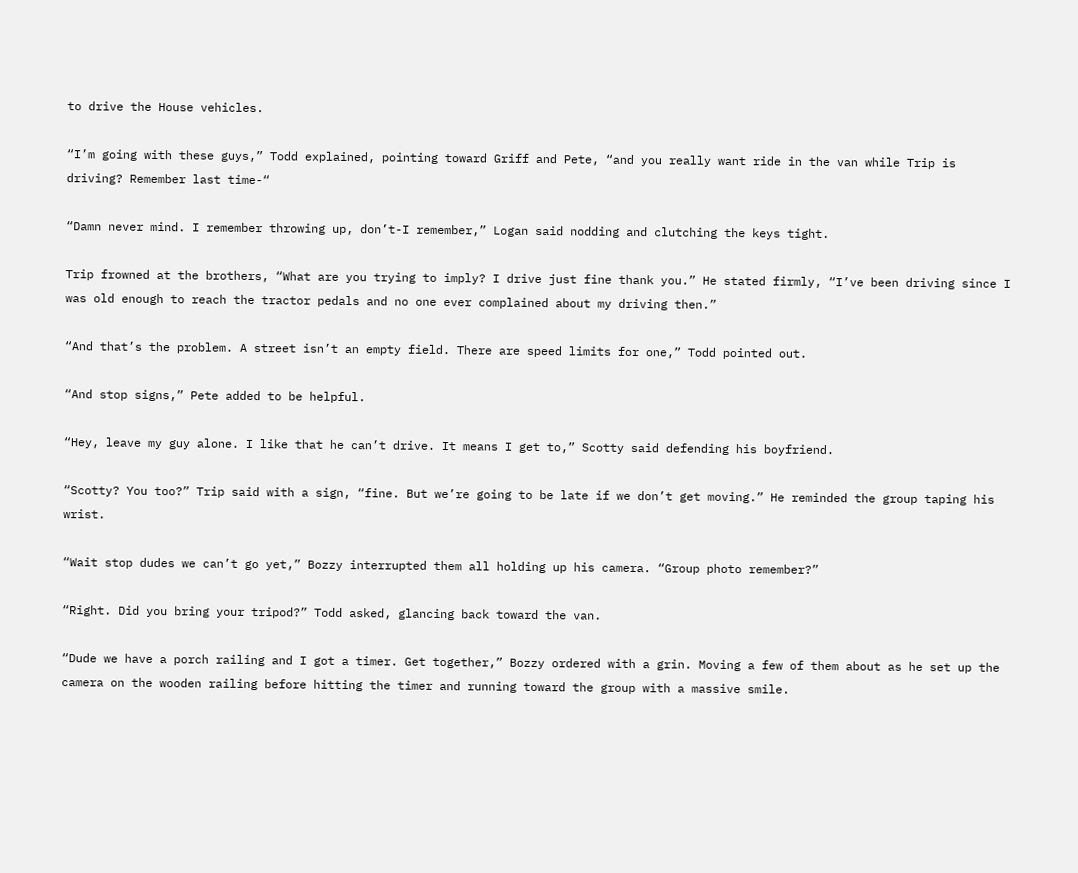to drive the House vehicles.

“I’m going with these guys,” Todd explained, pointing toward Griff and Pete, “and you really want ride in the van while Trip is driving? Remember last time-“

“Damn never mind. I remember throwing up, don’t-I remember,” Logan said nodding and clutching the keys tight.

Trip frowned at the brothers, “What are you trying to imply? I drive just fine thank you.” He stated firmly, “I’ve been driving since I was old enough to reach the tractor pedals and no one ever complained about my driving then.”

“And that’s the problem. A street isn’t an empty field. There are speed limits for one,” Todd pointed out.

“And stop signs,” Pete added to be helpful.

“Hey, leave my guy alone. I like that he can’t drive. It means I get to,” Scotty said defending his boyfriend.

“Scotty? You too?” Trip said with a sign, “fine. But we’re going to be late if we don’t get moving.” He reminded the group taping his wrist.

“Wait stop dudes we can’t go yet,” Bozzy interrupted them all holding up his camera. “Group photo remember?”

“Right. Did you bring your tripod?” Todd asked, glancing back toward the van.

“Dude we have a porch railing and I got a timer. Get together,” Bozzy ordered with a grin. Moving a few of them about as he set up the camera on the wooden railing before hitting the timer and running toward the group with a massive smile.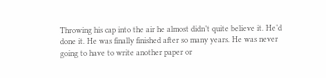Throwing his cap into the air he almost didn’t quite believe it. He’d done it. He was finally finished after so many years. He was never going to have to write another paper or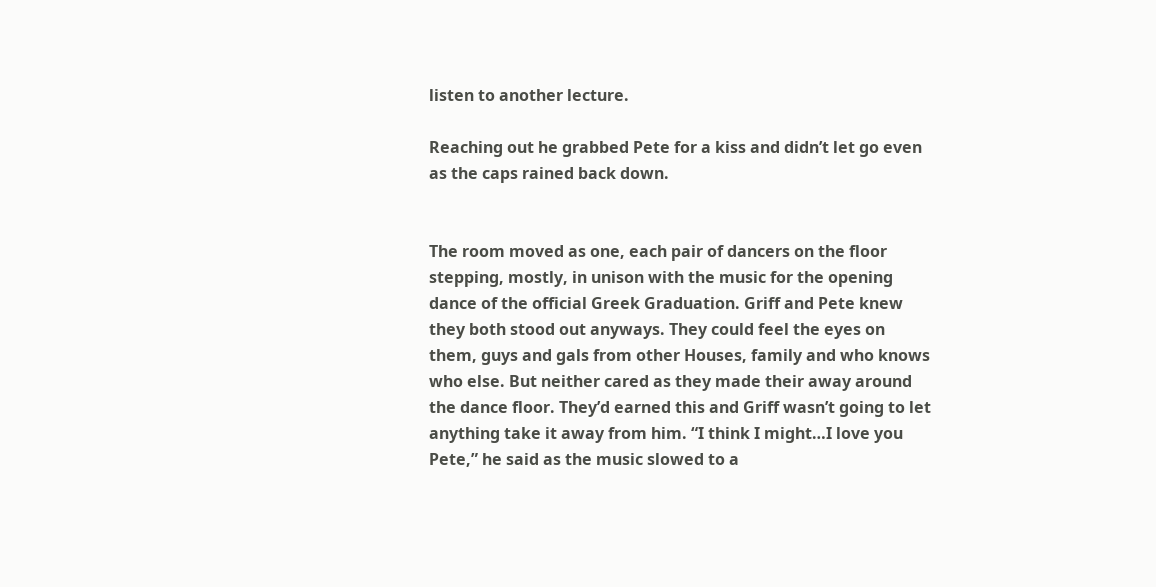listen to another lecture.

Reaching out he grabbed Pete for a kiss and didn’t let go even as the caps rained back down.


The room moved as one, each pair of dancers on the floor stepping, mostly, in unison with the music for the opening dance of the official Greek Graduation. Griff and Pete knew they both stood out anyways. They could feel the eyes on them, guys and gals from other Houses, family and who knows who else. But neither cared as they made their away around the dance floor. They’d earned this and Griff wasn’t going to let anything take it away from him. “I think I might…I love you Pete,” he said as the music slowed to a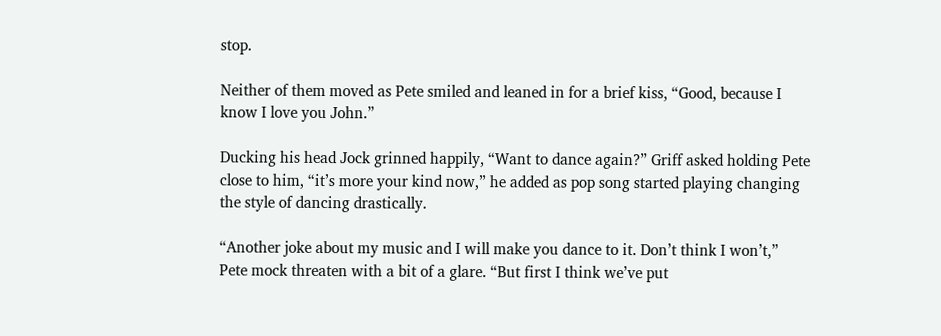stop.

Neither of them moved as Pete smiled and leaned in for a brief kiss, “Good, because I know I love you John.”

Ducking his head Jock grinned happily, “Want to dance again?” Griff asked holding Pete close to him, “it’s more your kind now,” he added as pop song started playing changing the style of dancing drastically.

“Another joke about my music and I will make you dance to it. Don’t think I won’t,” Pete mock threaten with a bit of a glare. “But first I think we’ve put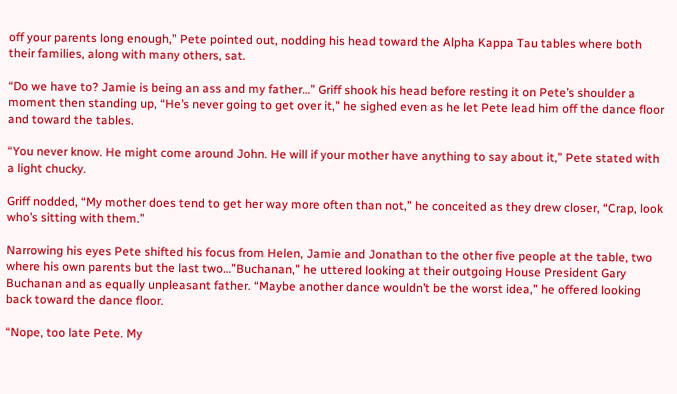off your parents long enough,” Pete pointed out, nodding his head toward the Alpha Kappa Tau tables where both their families, along with many others, sat.

“Do we have to? Jamie is being an ass and my father…” Griff shook his head before resting it on Pete’s shoulder a moment then standing up, “He’s never going to get over it,” he sighed even as he let Pete lead him off the dance floor and toward the tables.

“You never know. He might come around John. He will if your mother have anything to say about it,” Pete stated with a light chucky.

Griff nodded, “My mother does tend to get her way more often than not,” he conceited as they drew closer, “Crap, look who’s sitting with them.”

Narrowing his eyes Pete shifted his focus from Helen, Jamie and Jonathan to the other five people at the table, two where his own parents but the last two…”Buchanan,” he uttered looking at their outgoing House President Gary Buchanan and as equally unpleasant father. “Maybe another dance wouldn’t be the worst idea,” he offered looking back toward the dance floor.

“Nope, too late Pete. My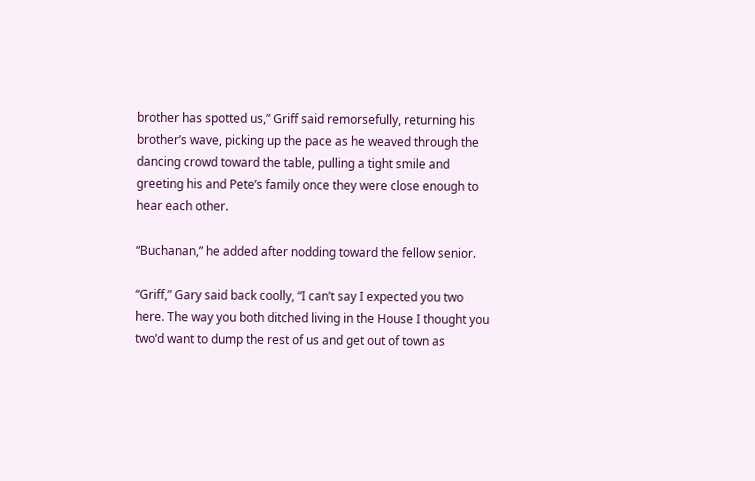brother has spotted us,” Griff said remorsefully, returning his brother’s wave, picking up the pace as he weaved through the dancing crowd toward the table, pulling a tight smile and greeting his and Pete’s family once they were close enough to hear each other.

“Buchanan,” he added after nodding toward the fellow senior.

“Griff,” Gary said back coolly, “I can’t say I expected you two here. The way you both ditched living in the House I thought you two’d want to dump the rest of us and get out of town as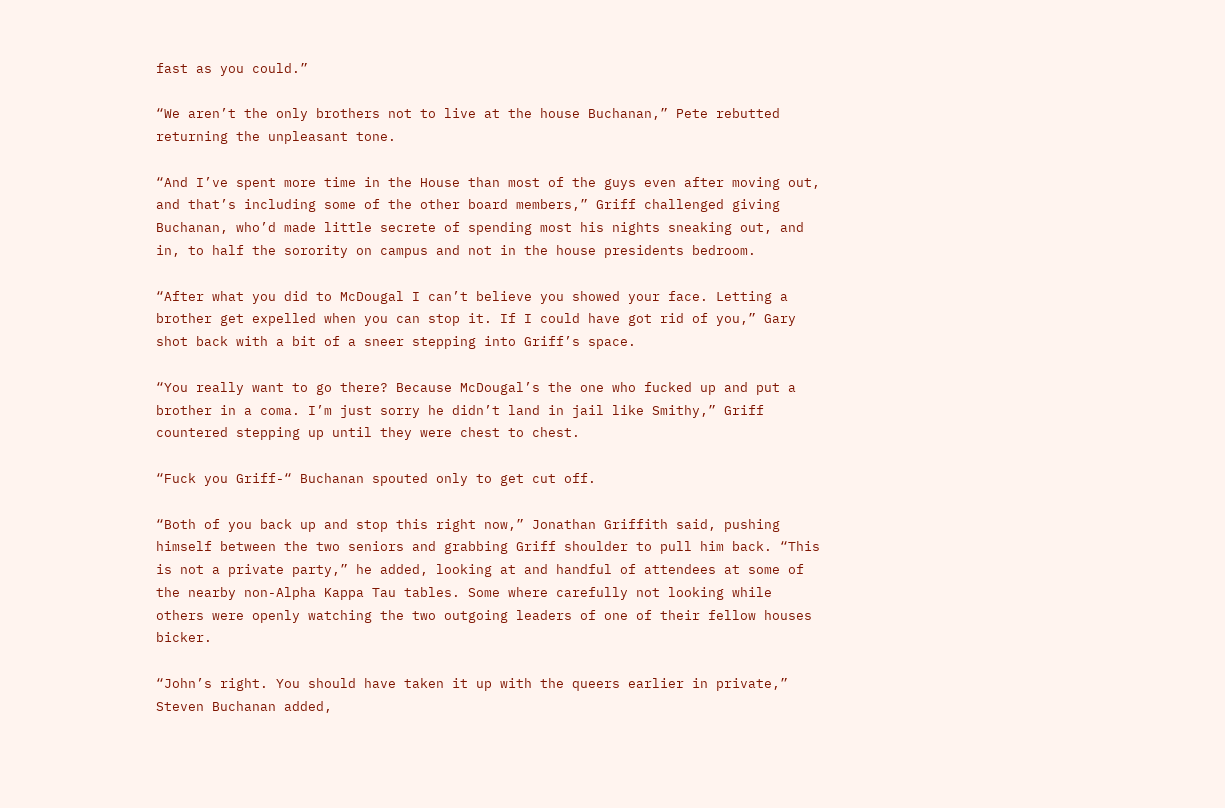fast as you could.”

“We aren’t the only brothers not to live at the house Buchanan,” Pete rebutted returning the unpleasant tone.

“And I’ve spent more time in the House than most of the guys even after moving out, and that’s including some of the other board members,” Griff challenged giving Buchanan, who’d made little secrete of spending most his nights sneaking out, and in, to half the sorority on campus and not in the house presidents bedroom.

“After what you did to McDougal I can’t believe you showed your face. Letting a brother get expelled when you can stop it. If I could have got rid of you,” Gary shot back with a bit of a sneer stepping into Griff’s space.

“You really want to go there? Because McDougal’s the one who fucked up and put a brother in a coma. I’m just sorry he didn’t land in jail like Smithy,” Griff countered stepping up until they were chest to chest.

“Fuck you Griff-“ Buchanan spouted only to get cut off.

“Both of you back up and stop this right now,” Jonathan Griffith said, pushing himself between the two seniors and grabbing Griff shoulder to pull him back. “This is not a private party,” he added, looking at and handful of attendees at some of the nearby non-Alpha Kappa Tau tables. Some where carefully not looking while others were openly watching the two outgoing leaders of one of their fellow houses bicker.

“John’s right. You should have taken it up with the queers earlier in private,” Steven Buchanan added,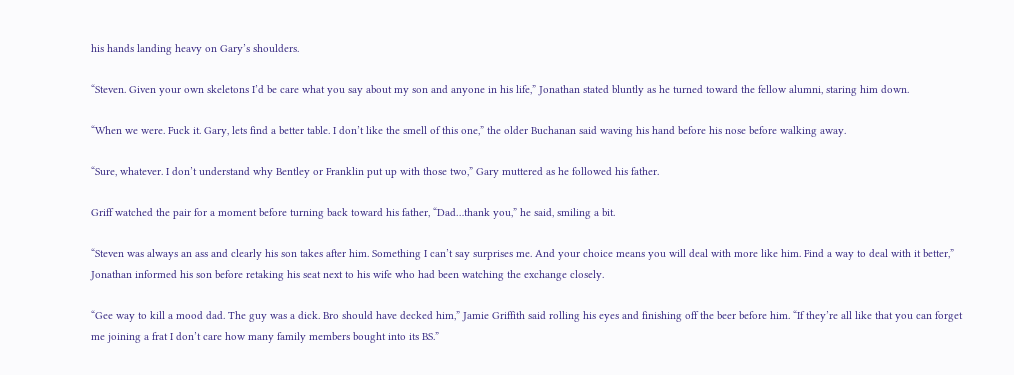his hands landing heavy on Gary’s shoulders.

“Steven. Given your own skeletons I’d be care what you say about my son and anyone in his life,” Jonathan stated bluntly as he turned toward the fellow alumni, staring him down.

“When we were. Fuck it. Gary, lets find a better table. I don’t like the smell of this one,” the older Buchanan said waving his hand before his nose before walking away.

“Sure, whatever. I don’t understand why Bentley or Franklin put up with those two,” Gary muttered as he followed his father.

Griff watched the pair for a moment before turning back toward his father, “Dad…thank you,” he said, smiling a bit.

“Steven was always an ass and clearly his son takes after him. Something I can’t say surprises me. And your choice means you will deal with more like him. Find a way to deal with it better,” Jonathan informed his son before retaking his seat next to his wife who had been watching the exchange closely.

“Gee way to kill a mood dad. The guy was a dick. Bro should have decked him,” Jamie Griffith said rolling his eyes and finishing off the beer before him. “If they’re all like that you can forget me joining a frat I don’t care how many family members bought into its BS.”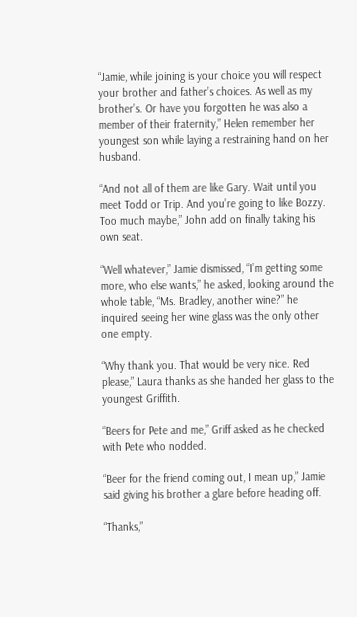“Jamie, while joining is your choice you will respect your brother and father’s choices. As well as my brother’s. Or have you forgotten he was also a member of their fraternity,” Helen remember her youngest son while laying a restraining hand on her husband.

“And not all of them are like Gary. Wait until you meet Todd or Trip. And you’re going to like Bozzy. Too much maybe,” John add on finally taking his own seat.

“Well whatever,” Jamie dismissed, “I’m getting some more, who else wants,” he asked, looking around the whole table, “Ms. Bradley, another wine?” he inquired seeing her wine glass was the only other one empty.

“Why thank you. That would be very nice. Red please,” Laura thanks as she handed her glass to the youngest Griffith.

“Beers for Pete and me,” Griff asked as he checked with Pete who nodded.

“Beer for the friend coming out, I mean up,” Jamie said giving his brother a glare before heading off.

“Thanks,”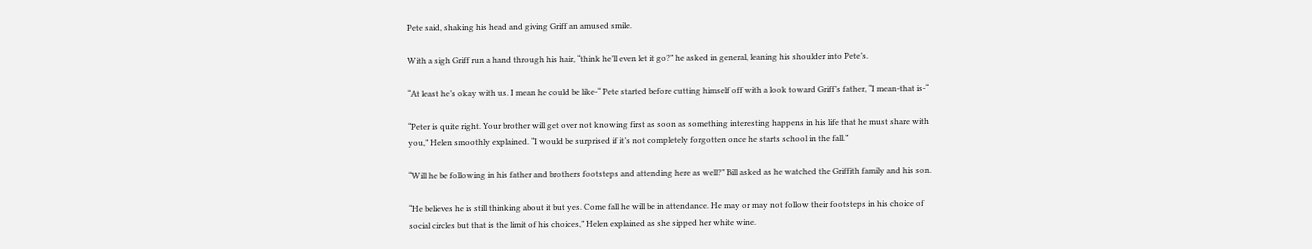Pete said, shaking his head and giving Griff an amused smile.

With a sigh Griff run a hand through his hair, “think he’ll even let it go?” he asked in general, leaning his shoulder into Pete’s.

“At least he’s okay with us. I mean he could be like-“ Pete started before cutting himself off with a look toward Griff’s father, “I mean-that is-“

“Peter is quite right. Your brother will get over not knowing first as soon as something interesting happens in his life that he must share with you,” Helen smoothly explained. “I would be surprised if it’s not completely forgotten once he starts school in the fall.”

“Will he be following in his father and brothers footsteps and attending here as well?” Bill asked as he watched the Griffith family and his son.

“He believes he is still thinking about it but yes. Come fall he will be in attendance. He may or may not follow their footsteps in his choice of social circles but that is the limit of his choices,” Helen explained as she sipped her white wine.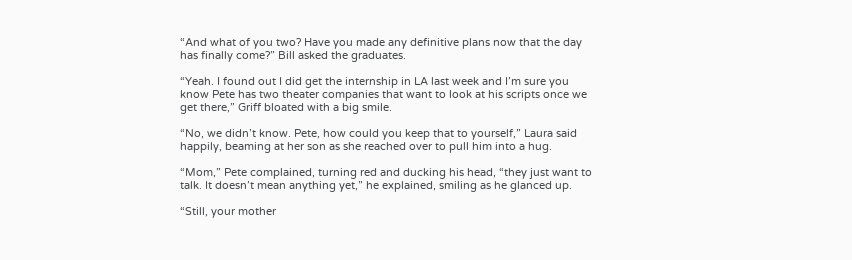“And what of you two? Have you made any definitive plans now that the day has finally come?” Bill asked the graduates.

“Yeah. I found out I did get the internship in LA last week and I’m sure you know Pete has two theater companies that want to look at his scripts once we get there,” Griff bloated with a big smile.

“No, we didn’t know. Pete, how could you keep that to yourself,” Laura said happily, beaming at her son as she reached over to pull him into a hug.

“Mom,” Pete complained, turning red and ducking his head, “they just want to talk. It doesn’t mean anything yet,” he explained, smiling as he glanced up.

“Still, your mother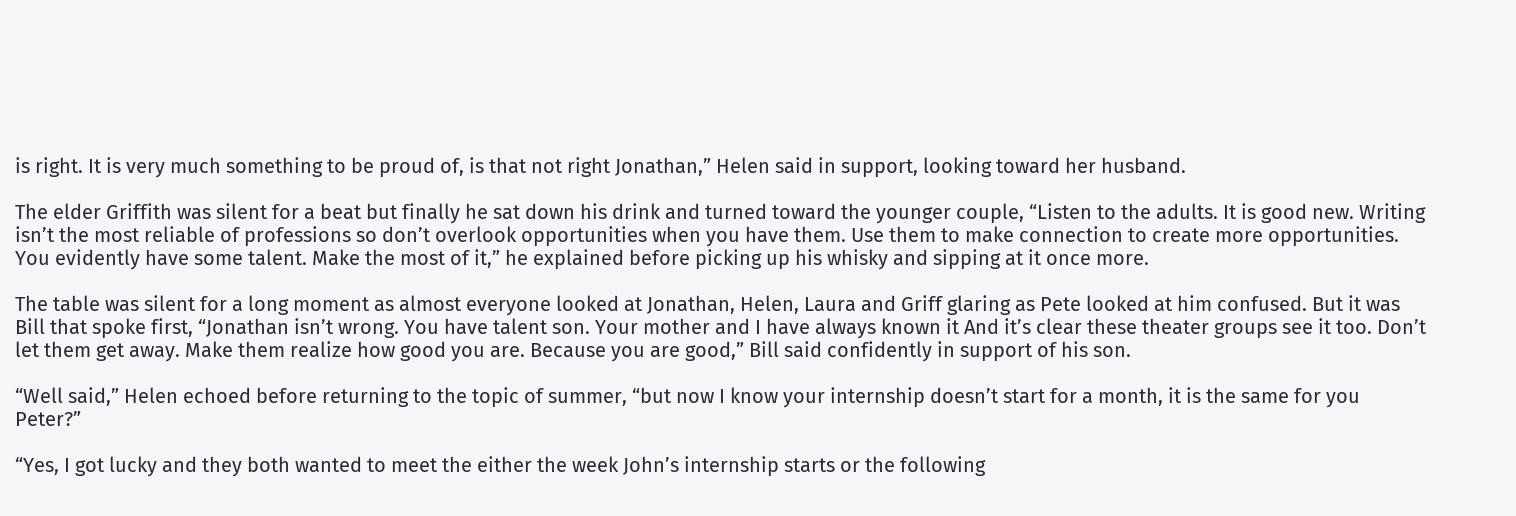is right. It is very much something to be proud of, is that not right Jonathan,” Helen said in support, looking toward her husband.

The elder Griffith was silent for a beat but finally he sat down his drink and turned toward the younger couple, “Listen to the adults. It is good new. Writing isn’t the most reliable of professions so don’t overlook opportunities when you have them. Use them to make connection to create more opportunities. You evidently have some talent. Make the most of it,” he explained before picking up his whisky and sipping at it once more.

The table was silent for a long moment as almost everyone looked at Jonathan, Helen, Laura and Griff glaring as Pete looked at him confused. But it was Bill that spoke first, “Jonathan isn’t wrong. You have talent son. Your mother and I have always known it And it’s clear these theater groups see it too. Don’t let them get away. Make them realize how good you are. Because you are good,” Bill said confidently in support of his son.

“Well said,” Helen echoed before returning to the topic of summer, “but now I know your internship doesn’t start for a month, it is the same for you Peter?”

“Yes, I got lucky and they both wanted to meet the either the week John’s internship starts or the following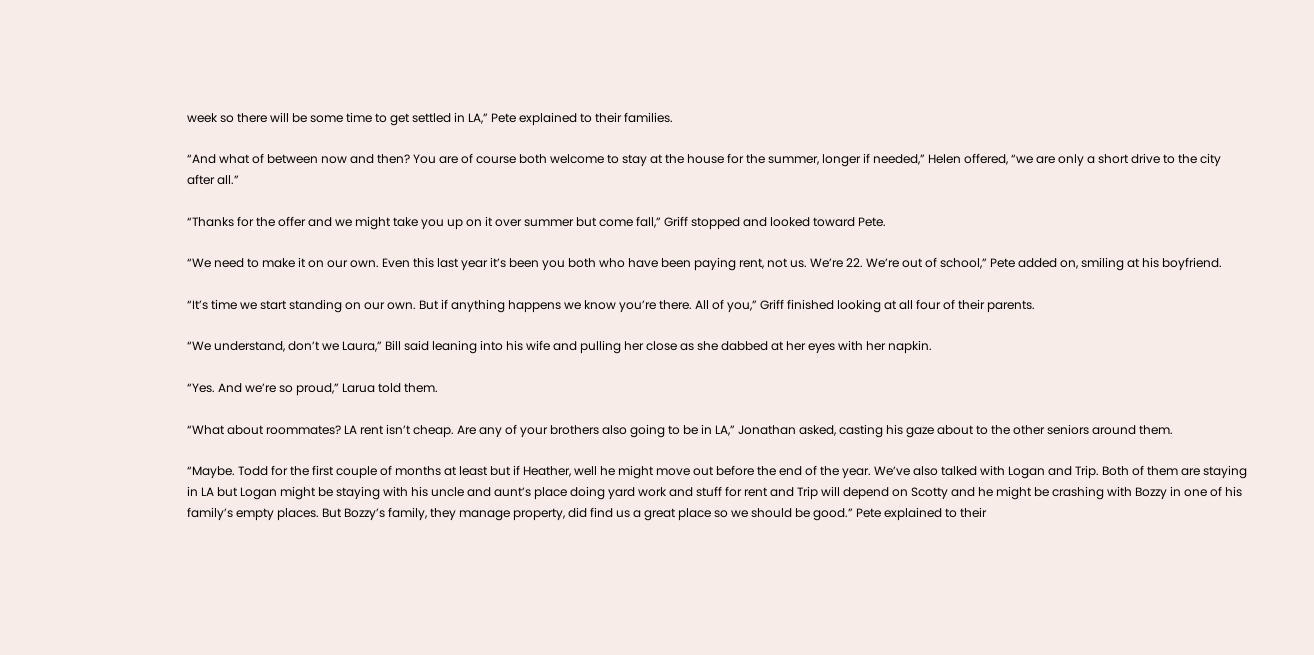week so there will be some time to get settled in LA,” Pete explained to their families.

“And what of between now and then? You are of course both welcome to stay at the house for the summer, longer if needed,” Helen offered, “we are only a short drive to the city after all.”

“Thanks for the offer and we might take you up on it over summer but come fall,” Griff stopped and looked toward Pete.

“We need to make it on our own. Even this last year it’s been you both who have been paying rent, not us. We’re 22. We’re out of school,” Pete added on, smiling at his boyfriend.

“It’s time we start standing on our own. But if anything happens we know you’re there. All of you,” Griff finished looking at all four of their parents.

“We understand, don’t we Laura,” Bill said leaning into his wife and pulling her close as she dabbed at her eyes with her napkin.

“Yes. And we’re so proud,” Larua told them.

“What about roommates? LA rent isn’t cheap. Are any of your brothers also going to be in LA,” Jonathan asked, casting his gaze about to the other seniors around them.

“Maybe. Todd for the first couple of months at least but if Heather, well he might move out before the end of the year. We’ve also talked with Logan and Trip. Both of them are staying in LA but Logan might be staying with his uncle and aunt’s place doing yard work and stuff for rent and Trip will depend on Scotty and he might be crashing with Bozzy in one of his family’s empty places. But Bozzy’s family, they manage property, did find us a great place so we should be good.” Pete explained to their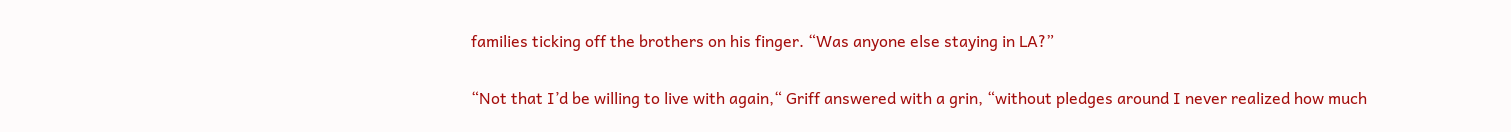families ticking off the brothers on his finger. “Was anyone else staying in LA?”

“Not that I’d be willing to live with again,“ Griff answered with a grin, “without pledges around I never realized how much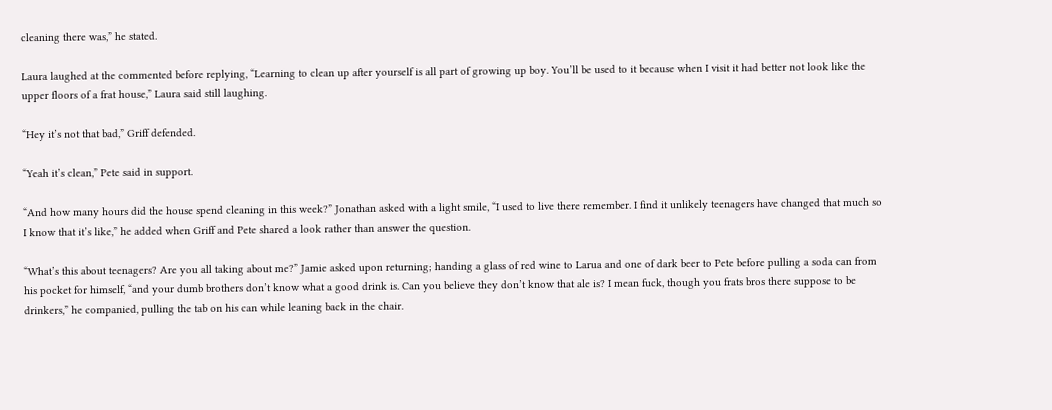cleaning there was,” he stated.

Laura laughed at the commented before replying, “Learning to clean up after yourself is all part of growing up boy. You’ll be used to it because when I visit it had better not look like the upper floors of a frat house,” Laura said still laughing.

“Hey it’s not that bad,” Griff defended.

“Yeah it’s clean,” Pete said in support.

“And how many hours did the house spend cleaning in this week?” Jonathan asked with a light smile, “I used to live there remember. I find it unlikely teenagers have changed that much so I know that it’s like,” he added when Griff and Pete shared a look rather than answer the question.

“What’s this about teenagers? Are you all taking about me?” Jamie asked upon returning; handing a glass of red wine to Larua and one of dark beer to Pete before pulling a soda can from his pocket for himself, “and your dumb brothers don’t know what a good drink is. Can you believe they don’t know that ale is? I mean fuck, though you frats bros there suppose to be drinkers,” he companied, pulling the tab on his can while leaning back in the chair.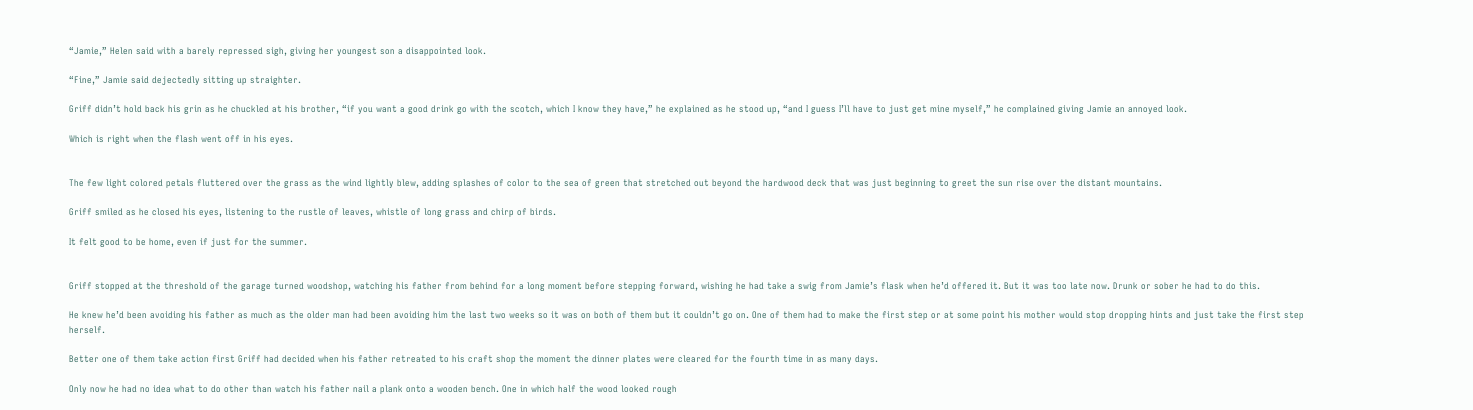“Jamie,” Helen said with a barely repressed sigh, giving her youngest son a disappointed look.

“Fine,” Jamie said dejectedly sitting up straighter.

Griff didn’t hold back his grin as he chuckled at his brother, “if you want a good drink go with the scotch, which I know they have,” he explained as he stood up, “and I guess I’ll have to just get mine myself,” he complained giving Jamie an annoyed look.

Which is right when the flash went off in his eyes.


The few light colored petals fluttered over the grass as the wind lightly blew, adding splashes of color to the sea of green that stretched out beyond the hardwood deck that was just beginning to greet the sun rise over the distant mountains.

Griff smiled as he closed his eyes, listening to the rustle of leaves, whistle of long grass and chirp of birds.

It felt good to be home, even if just for the summer.


Griff stopped at the threshold of the garage turned woodshop, watching his father from behind for a long moment before stepping forward, wishing he had take a swig from Jamie’s flask when he’d offered it. But it was too late now. Drunk or sober he had to do this.

He knew he’d been avoiding his father as much as the older man had been avoiding him the last two weeks so it was on both of them but it couldn’t go on. One of them had to make the first step or at some point his mother would stop dropping hints and just take the first step herself.

Better one of them take action first Griff had decided when his father retreated to his craft shop the moment the dinner plates were cleared for the fourth time in as many days.

Only now he had no idea what to do other than watch his father nail a plank onto a wooden bench. One in which half the wood looked rough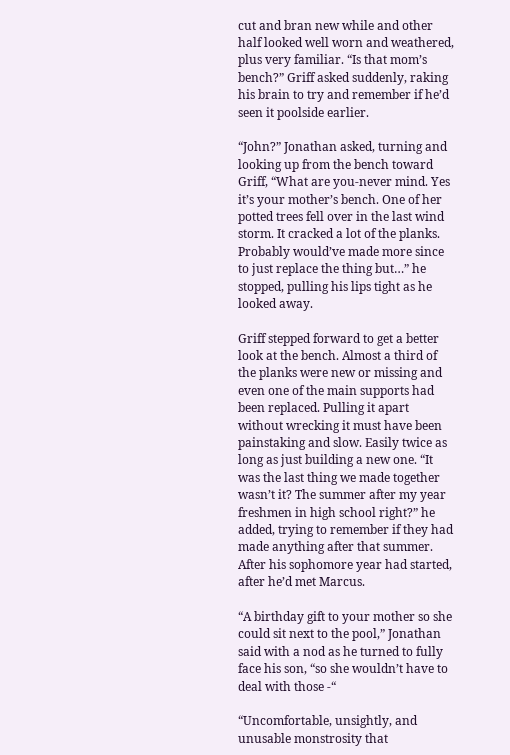cut and bran new while and other half looked well worn and weathered, plus very familiar. “Is that mom’s bench?” Griff asked suddenly, raking his brain to try and remember if he’d seen it poolside earlier.

“John?” Jonathan asked, turning and looking up from the bench toward Griff, “What are you-never mind. Yes it’s your mother’s bench. One of her potted trees fell over in the last wind storm. It cracked a lot of the planks. Probably would’ve made more since to just replace the thing but…” he stopped, pulling his lips tight as he looked away.

Griff stepped forward to get a better look at the bench. Almost a third of the planks were new or missing and even one of the main supports had been replaced. Pulling it apart without wrecking it must have been painstaking and slow. Easily twice as long as just building a new one. “It was the last thing we made together wasn’t it? The summer after my year freshmen in high school right?” he added, trying to remember if they had made anything after that summer. After his sophomore year had started, after he’d met Marcus.

“A birthday gift to your mother so she could sit next to the pool,” Jonathan said with a nod as he turned to fully face his son, “so she wouldn’t have to deal with those -“

“Uncomfortable, unsightly, and unusable monstrosity that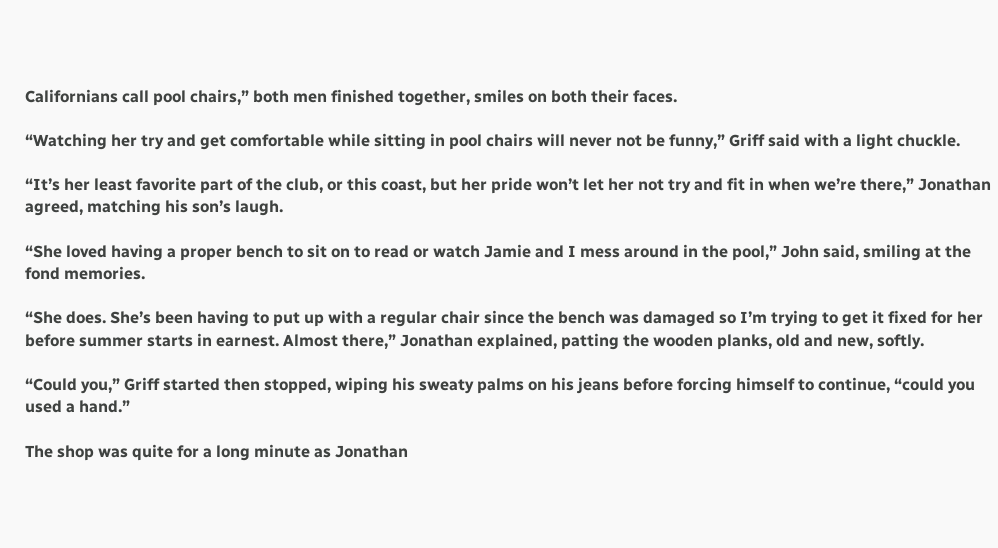Californians call pool chairs,” both men finished together, smiles on both their faces.

“Watching her try and get comfortable while sitting in pool chairs will never not be funny,” Griff said with a light chuckle.

“It’s her least favorite part of the club, or this coast, but her pride won’t let her not try and fit in when we’re there,” Jonathan agreed, matching his son’s laugh.

“She loved having a proper bench to sit on to read or watch Jamie and I mess around in the pool,” John said, smiling at the fond memories.

“She does. She’s been having to put up with a regular chair since the bench was damaged so I’m trying to get it fixed for her before summer starts in earnest. Almost there,” Jonathan explained, patting the wooden planks, old and new, softly.

“Could you,” Griff started then stopped, wiping his sweaty palms on his jeans before forcing himself to continue, “could you used a hand.”

The shop was quite for a long minute as Jonathan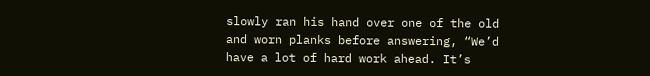slowly ran his hand over one of the old and worn planks before answering, “We’d have a lot of hard work ahead. It’s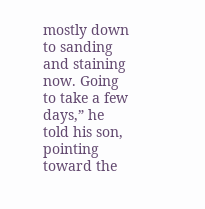mostly down to sanding and staining now. Going to take a few days,” he told his son, pointing toward the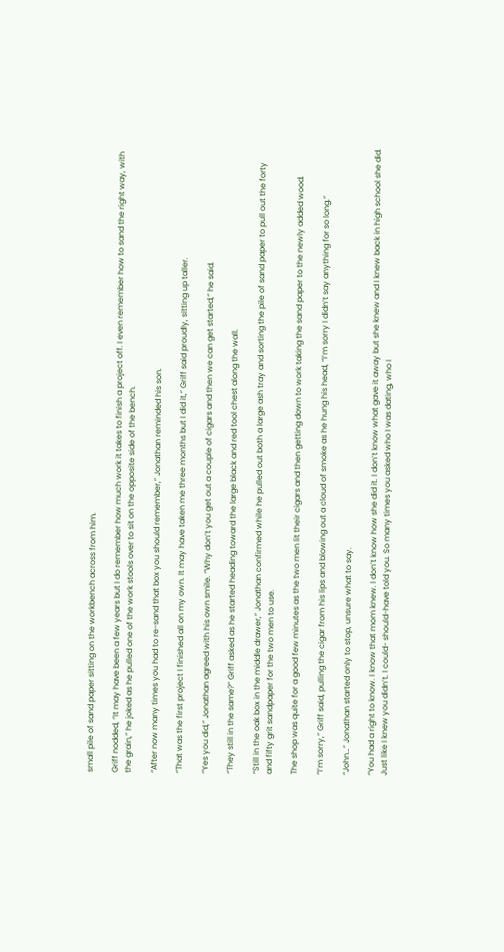small pile of sand paper sitting on the workbench across from him.

Griff nodded, “It may have been a few years but I do remember how much work it takes to finish a project off. I even remember how to sand the right way, with the grain,” he joked as he pulled one of the work stools over to sit on the opposite side of the bench.

“After now many times you had to re-sand that box you should remember,” Jonathan reminded his son.

“That was the first project I finished all on my own. It may have taken me three months but I did it,” Griff said proudly, sitting up taller.

“Yes you did,” Jonathan agreed with his own smile. “Why don’t you get out a couple of cigars and then we can get started,” he said.

“They still in the same?” Griff asked as he started heading toward the large black and red tool chest along the wall.

“Still in the oak box in the middle drawer,” Jonathan confirmed while he pulled out both a large ash tray and sorting the pile of sand paper to pull out the forty and fifty grit sandpaper for the two men to use.

The shop was quite for a good few minutes as the two men lit their cigars and then getting down to work taking the sand paper to the newly added wood.

“I’m sorry,” Griff said, pulling the cigar from his lips and blowing out a cloud of smoke as he hung his head, “I’m sorry I didn’t say anything for so long.”

“John…” Jonathan started only to stop, unsure what to say.

“You had a right to know. I know that mom knew. I don’t know how she did it. I don’t know what gave it away but she knew and I knew back in high school she did. Just like I knew you didn’t. I could- should-have told you. So many times you asked who I was dating, who I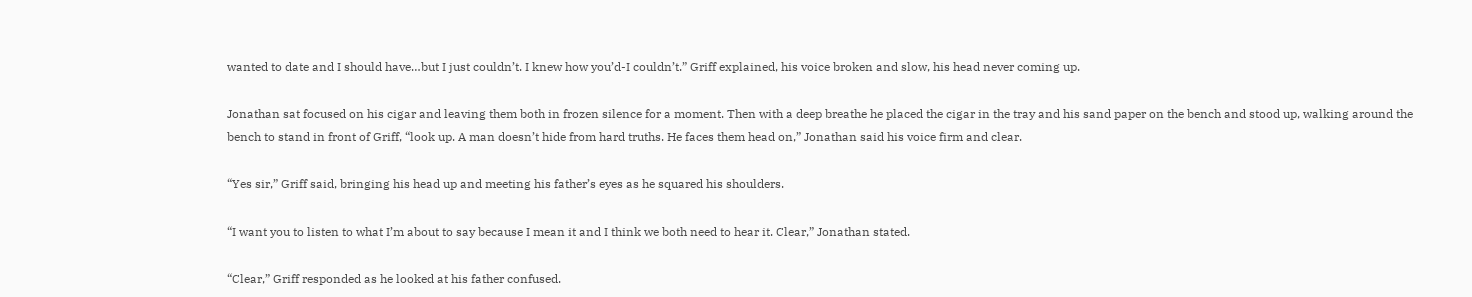wanted to date and I should have…but I just couldn’t. I knew how you’d-I couldn’t.” Griff explained, his voice broken and slow, his head never coming up.

Jonathan sat focused on his cigar and leaving them both in frozen silence for a moment. Then with a deep breathe he placed the cigar in the tray and his sand paper on the bench and stood up, walking around the bench to stand in front of Griff, “look up. A man doesn’t hide from hard truths. He faces them head on,” Jonathan said his voice firm and clear.

“Yes sir,” Griff said, bringing his head up and meeting his father’s eyes as he squared his shoulders.

“I want you to listen to what I’m about to say because I mean it and I think we both need to hear it. Clear,” Jonathan stated.

“Clear,” Griff responded as he looked at his father confused.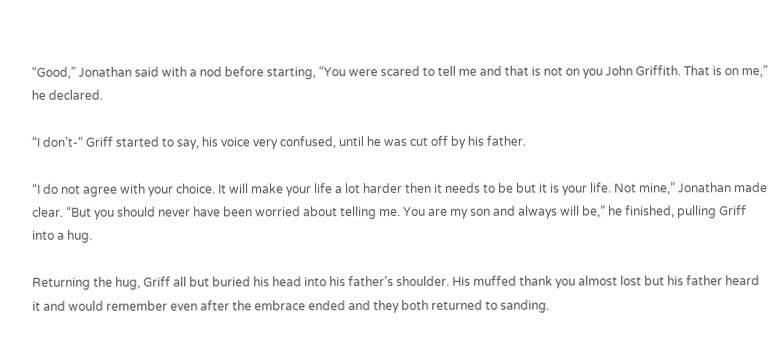“Good,” Jonathan said with a nod before starting, “You were scared to tell me and that is not on you John Griffith. That is on me,” he declared.

“I don’t-“ Griff started to say, his voice very confused, until he was cut off by his father.

“I do not agree with your choice. It will make your life a lot harder then it needs to be but it is your life. Not mine,” Jonathan made clear. “But you should never have been worried about telling me. You are my son and always will be,” he finished, pulling Griff into a hug.

Returning the hug, Griff all but buried his head into his father’s shoulder. His muffed thank you almost lost but his father heard it and would remember even after the embrace ended and they both returned to sanding.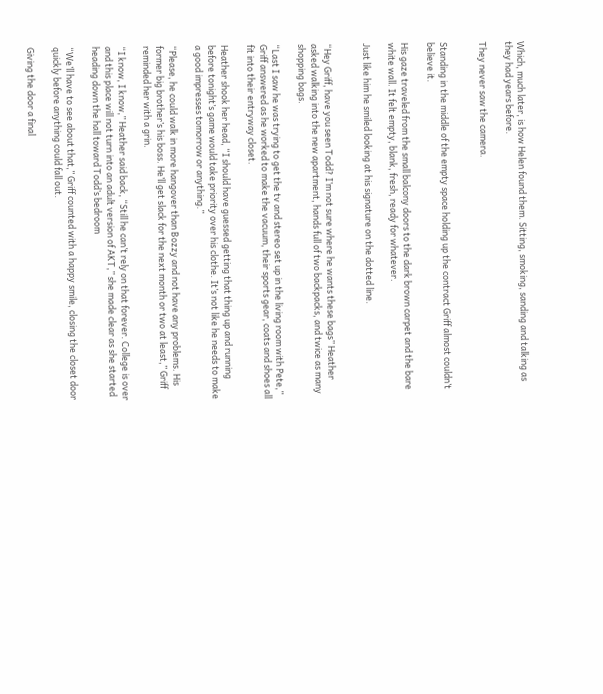Which, much later, is how Helen found them. Sitting, smoking, sanding and talking as they had years before.

They never saw the camera.


Standing in the middle of the empty space holding up the contract Griff almost couldn’t believe it.

His gaze traveled from the small balcony doors to the dark brown carpet and the bare white wall. It felt empty, blank, fresh, ready for whatever.

Just like him he smiled looking at his signature on the dotted line.


“Hey Griff, have you seen Todd? I’m not sure where he wants these bags” Heather asked walking into the new apartment, hands full of two backpacks, and twice as many shopping bags.

“Last I saw he was trying to get the tv and stereo set up in the living room with Pete,” Griff answered as he worked to make the vacuum, their sports gear, coats and shoes all fit into their entryway closet.

Heather shook her head, “I should have guessed getting that thing up and running before tonight’s game would take priority over his clothe. It’s not like he needs to make a good impresses tomorrow or anything.”

“Please, he could walk in more hangover than Bozzy and not have any problems. His former big brother’s his boss. He’ll get slack for the next month or two at least,” Griff reminded her with a grin.

“I know, I know,” Heather said back, “Still he can’t rely on that forever. College is over and this place will not turn into an adult version of AKT,” she made clear as she started heading down the hall toward Todd’s bedroom

“We’ll have to see about that,” Griff counted with a happy smile, closing the closet door quickly before anything could fall out.

Giving the door a final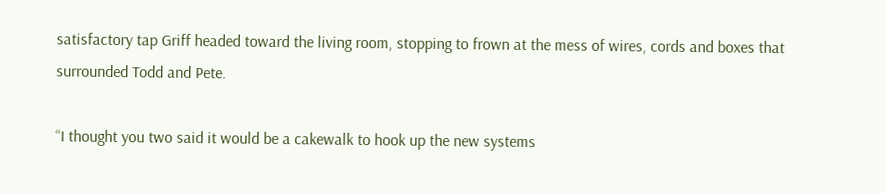satisfactory tap Griff headed toward the living room, stopping to frown at the mess of wires, cords and boxes that surrounded Todd and Pete.

“I thought you two said it would be a cakewalk to hook up the new systems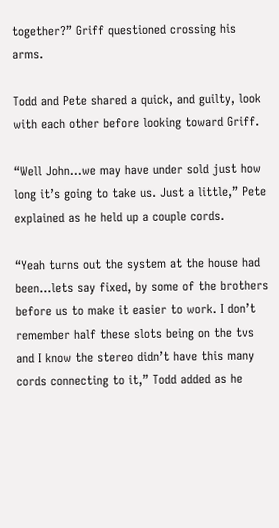together?” Griff questioned crossing his arms.

Todd and Pete shared a quick, and guilty, look with each other before looking toward Griff.

“Well John…we may have under sold just how long it’s going to take us. Just a little,” Pete explained as he held up a couple cords.

“Yeah turns out the system at the house had been…lets say fixed, by some of the brothers before us to make it easier to work. I don’t remember half these slots being on the tvs and I know the stereo didn’t have this many cords connecting to it,” Todd added as he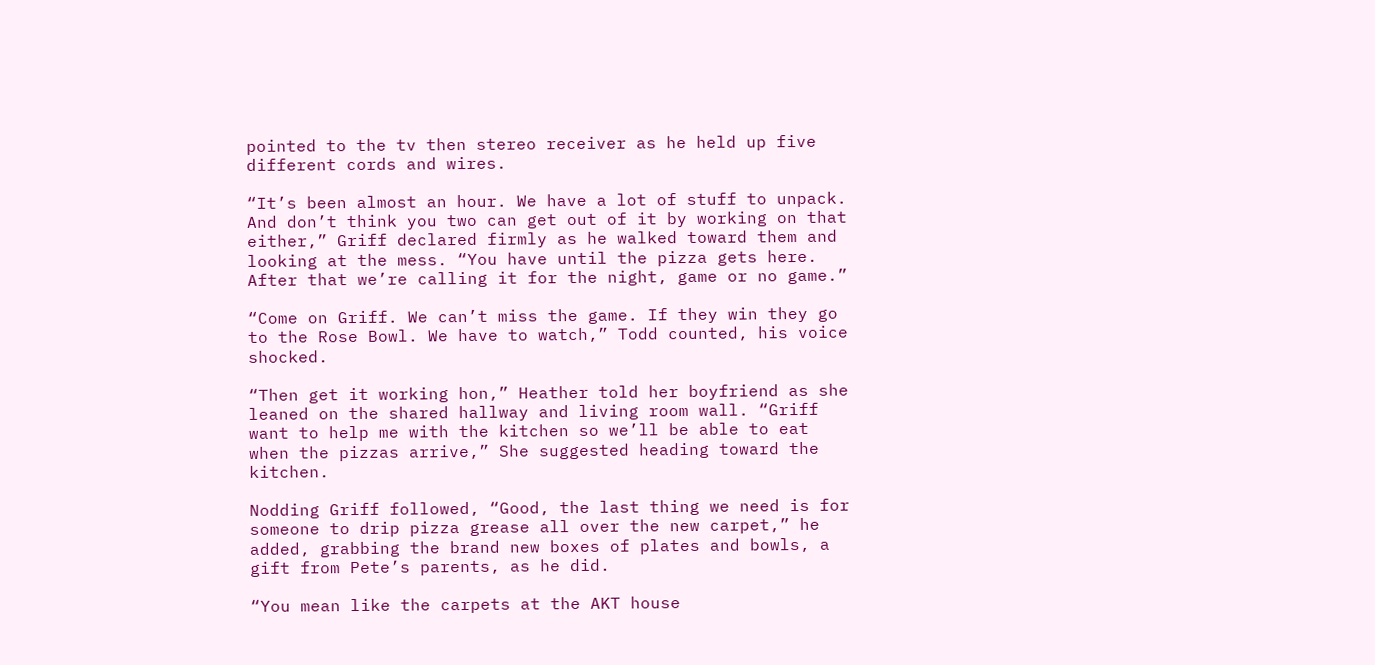pointed to the tv then stereo receiver as he held up five different cords and wires.

“It’s been almost an hour. We have a lot of stuff to unpack. And don’t think you two can get out of it by working on that either,” Griff declared firmly as he walked toward them and looking at the mess. “You have until the pizza gets here. After that we’re calling it for the night, game or no game.”

“Come on Griff. We can’t miss the game. If they win they go to the Rose Bowl. We have to watch,” Todd counted, his voice shocked.

“Then get it working hon,” Heather told her boyfriend as she leaned on the shared hallway and living room wall. “Griff want to help me with the kitchen so we’ll be able to eat when the pizzas arrive,” She suggested heading toward the kitchen.

Nodding Griff followed, “Good, the last thing we need is for someone to drip pizza grease all over the new carpet,” he added, grabbing the brand new boxes of plates and bowls, a gift from Pete’s parents, as he did.

“You mean like the carpets at the AKT house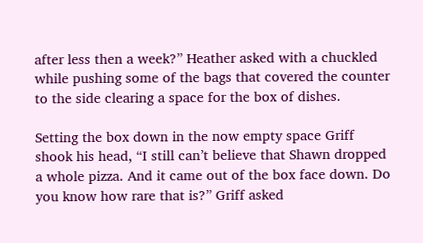after less then a week?” Heather asked with a chuckled while pushing some of the bags that covered the counter to the side clearing a space for the box of dishes.

Setting the box down in the now empty space Griff shook his head, “I still can’t believe that Shawn dropped a whole pizza. And it came out of the box face down. Do you know how rare that is?” Griff asked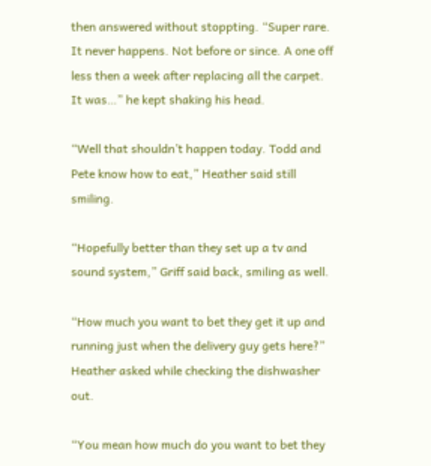then answered without stoppting. “Super rare. It never happens. Not before or since. A one off less then a week after replacing all the carpet. It was…” he kept shaking his head.

“Well that shouldn’t happen today. Todd and Pete know how to eat,” Heather said still smiling.

“Hopefully better than they set up a tv and sound system,” Griff said back, smiling as well.

“How much you want to bet they get it up and running just when the delivery guy gets here?” Heather asked while checking the dishwasher out.

“You mean how much do you want to bet they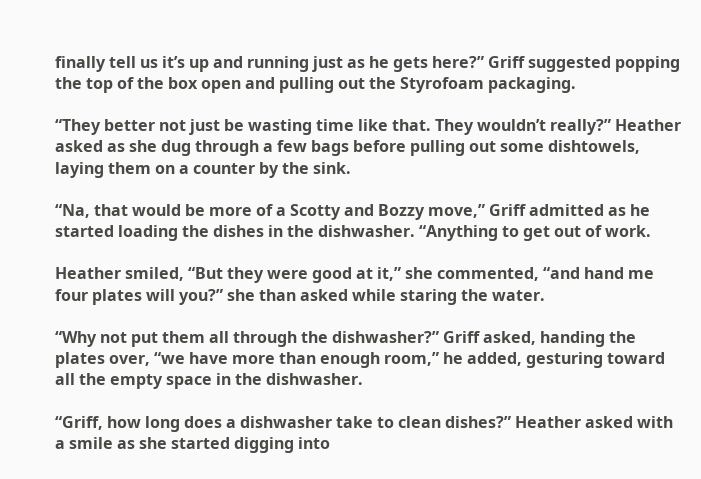finally tell us it’s up and running just as he gets here?” Griff suggested popping the top of the box open and pulling out the Styrofoam packaging.

“They better not just be wasting time like that. They wouldn’t really?” Heather asked as she dug through a few bags before pulling out some dishtowels, laying them on a counter by the sink.

“Na, that would be more of a Scotty and Bozzy move,” Griff admitted as he started loading the dishes in the dishwasher. “Anything to get out of work.

Heather smiled, “But they were good at it,” she commented, “and hand me four plates will you?” she than asked while staring the water.

“Why not put them all through the dishwasher?” Griff asked, handing the plates over, “we have more than enough room,” he added, gesturing toward all the empty space in the dishwasher.

“Griff, how long does a dishwasher take to clean dishes?” Heather asked with a smile as she started digging into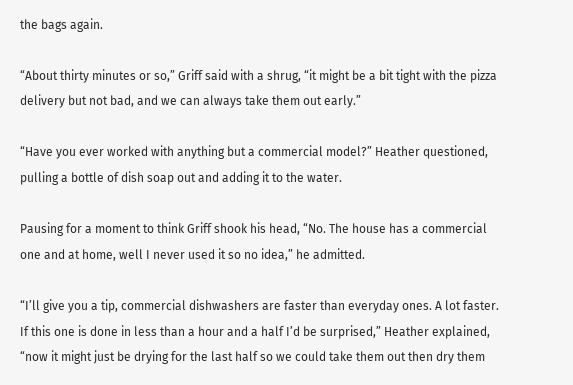the bags again.

“About thirty minutes or so,” Griff said with a shrug, “it might be a bit tight with the pizza delivery but not bad, and we can always take them out early.”

“Have you ever worked with anything but a commercial model?” Heather questioned, pulling a bottle of dish soap out and adding it to the water.

Pausing for a moment to think Griff shook his head, “No. The house has a commercial one and at home, well I never used it so no idea,” he admitted.

“I’ll give you a tip, commercial dishwashers are faster than everyday ones. A lot faster. If this one is done in less than a hour and a half I’d be surprised,” Heather explained, “now it might just be drying for the last half so we could take them out then dry them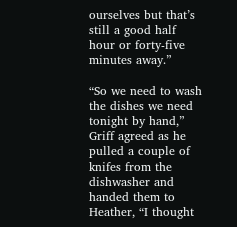ourselves but that’s still a good half hour or forty-five minutes away.”

“So we need to wash the dishes we need tonight by hand,” Griff agreed as he pulled a couple of knifes from the dishwasher and handed them to Heather, “I thought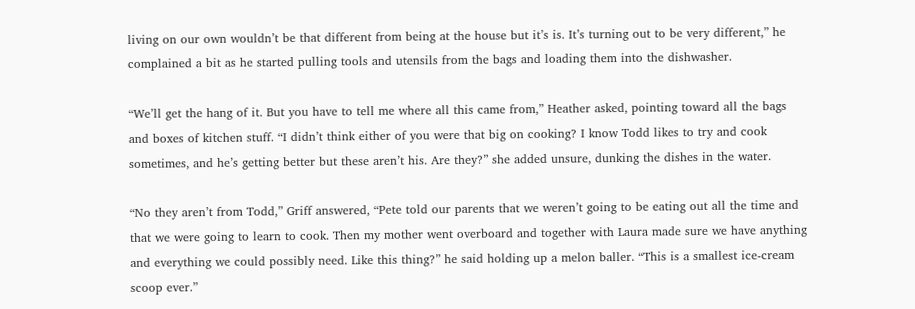living on our own wouldn’t be that different from being at the house but it’s is. It’s turning out to be very different,” he complained a bit as he started pulling tools and utensils from the bags and loading them into the dishwasher.

“We’ll get the hang of it. But you have to tell me where all this came from,” Heather asked, pointing toward all the bags and boxes of kitchen stuff. “I didn’t think either of you were that big on cooking? I know Todd likes to try and cook sometimes, and he’s getting better but these aren’t his. Are they?” she added unsure, dunking the dishes in the water.

“No they aren’t from Todd,” Griff answered, “Pete told our parents that we weren’t going to be eating out all the time and that we were going to learn to cook. Then my mother went overboard and together with Laura made sure we have anything and everything we could possibly need. Like this thing?” he said holding up a melon baller. “This is a smallest ice-cream scoop ever.”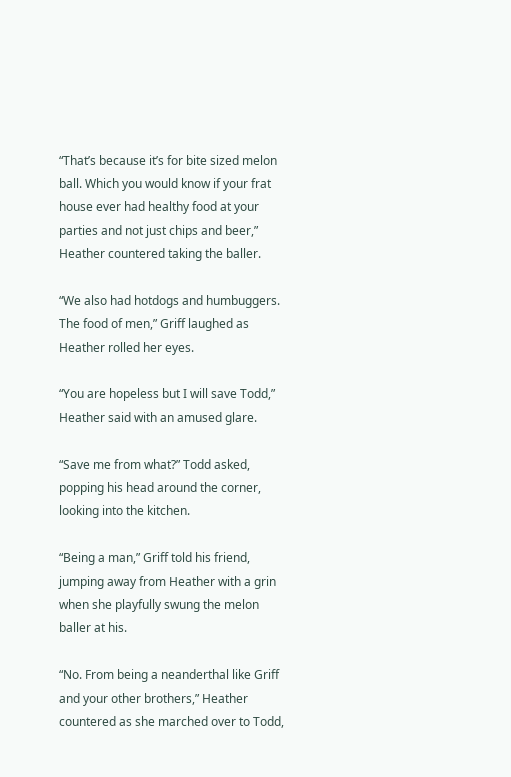“That’s because it’s for bite sized melon ball. Which you would know if your frat house ever had healthy food at your parties and not just chips and beer,” Heather countered taking the baller.

“We also had hotdogs and humbuggers. The food of men,” Griff laughed as Heather rolled her eyes.

“You are hopeless but I will save Todd,” Heather said with an amused glare.

“Save me from what?” Todd asked, popping his head around the corner, looking into the kitchen.

“Being a man,” Griff told his friend, jumping away from Heather with a grin when she playfully swung the melon baller at his.

“No. From being a neanderthal like Griff and your other brothers,” Heather countered as she marched over to Todd,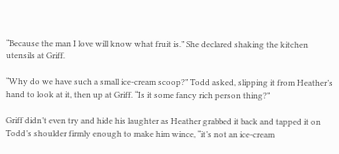“Because the man I love will know what fruit is.” She declared shaking the kitchen utensils at Griff.

“Why do we have such a small ice-cream scoop?” Todd asked, slipping it from Heather’s hand to look at it, then up at Griff. “Is it some fancy rich person thing?”

Griff didn’t even try and hide his laughter as Heather grabbed it back and tapped it on Todd’s shoulder firmly enough to make him wince, “it’s not an ice-cream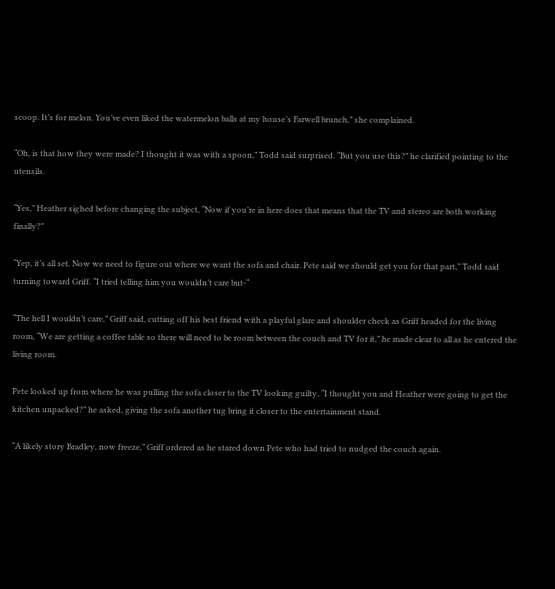scoop. It’s for melon. You’ve even liked the watermelon balls at my house’s Farwell brunch,” she complained.

“Oh, is that how they were made? I thought it was with a spoon,” Todd said surprised. “But you use this?” he clarified pointing to the utensils.

“Yes,” Heather sighed before changing the subject, “Now if you’re in here does that means that the TV and stereo are both working finally?”

“Yep, it’s all set. Now we need to figure out where we want the sofa and chair. Pete said we should get you for that part,” Todd said turning toward Griff. “I tried telling him you wouldn’t care but-“

“The hell I wouldn’t care,” Griff said, cutting off his best friend with a playful glare and shoulder check as Griff headed for the living room, “We are getting a coffee table so there will need to be room between the couch and TV for it,” he made clear to all as he entered the living room.

Pete looked up from where he was pulling the sofa closer to the TV looking guilty, “I thought you and Heather were going to get the kitchen unpacked?” he asked, giving the sofa another tug bring it closer to the entertainment stand.

“A likely story Bradley, now freeze,” Griff ordered as he stared down Pete who had tried to nudged the couch again.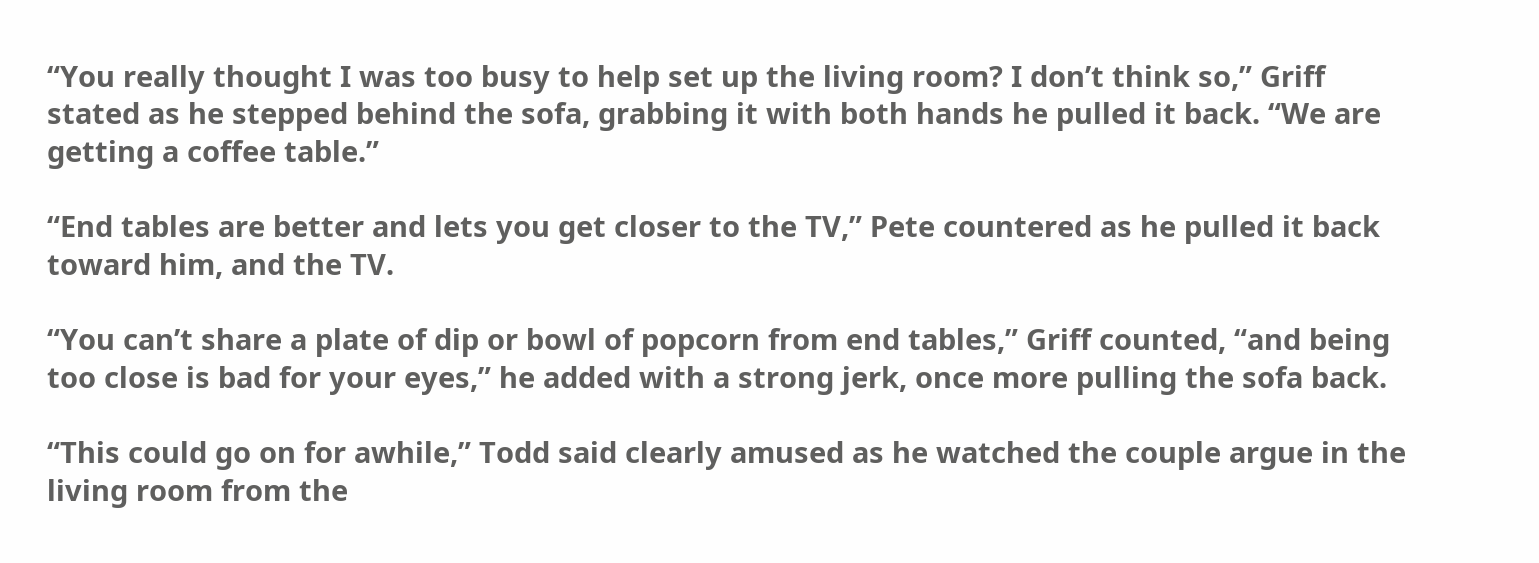“You really thought I was too busy to help set up the living room? I don’t think so,” Griff stated as he stepped behind the sofa, grabbing it with both hands he pulled it back. “We are getting a coffee table.”

“End tables are better and lets you get closer to the TV,” Pete countered as he pulled it back toward him, and the TV.

“You can’t share a plate of dip or bowl of popcorn from end tables,” Griff counted, “and being too close is bad for your eyes,” he added with a strong jerk, once more pulling the sofa back.

“This could go on for awhile,” Todd said clearly amused as he watched the couple argue in the living room from the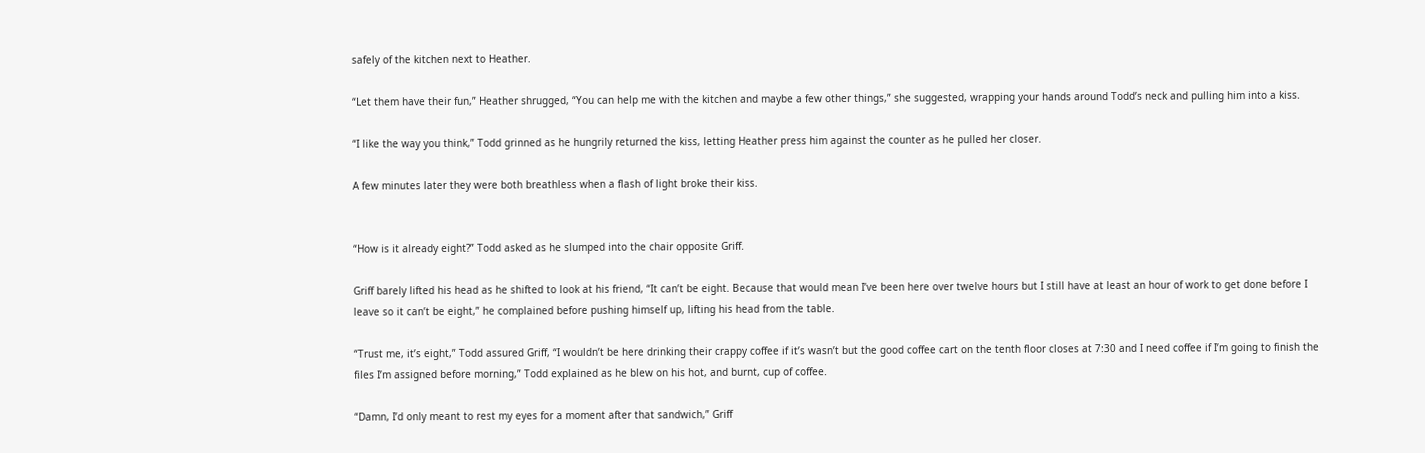safely of the kitchen next to Heather.

“Let them have their fun,” Heather shrugged, “You can help me with the kitchen and maybe a few other things,” she suggested, wrapping your hands around Todd’s neck and pulling him into a kiss.

“I like the way you think,” Todd grinned as he hungrily returned the kiss, letting Heather press him against the counter as he pulled her closer.

A few minutes later they were both breathless when a flash of light broke their kiss.


“How is it already eight?” Todd asked as he slumped into the chair opposite Griff.

Griff barely lifted his head as he shifted to look at his friend, “It can’t be eight. Because that would mean I’ve been here over twelve hours but I still have at least an hour of work to get done before I leave so it can’t be eight,” he complained before pushing himself up, lifting his head from the table.

“Trust me, it’s eight,” Todd assured Griff, “I wouldn’t be here drinking their crappy coffee if it’s wasn’t but the good coffee cart on the tenth floor closes at 7:30 and I need coffee if I’m going to finish the files I’m assigned before morning,” Todd explained as he blew on his hot, and burnt, cup of coffee.

“Damn, I’d only meant to rest my eyes for a moment after that sandwich,” Griff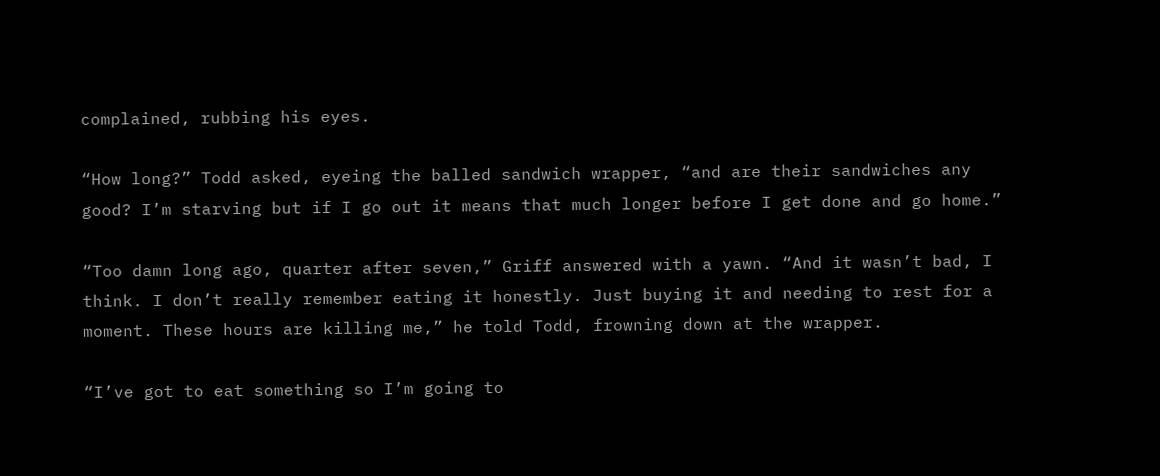complained, rubbing his eyes.

“How long?” Todd asked, eyeing the balled sandwich wrapper, “and are their sandwiches any good? I’m starving but if I go out it means that much longer before I get done and go home.”

“Too damn long ago, quarter after seven,” Griff answered with a yawn. “And it wasn’t bad, I think. I don’t really remember eating it honestly. Just buying it and needing to rest for a moment. These hours are killing me,” he told Todd, frowning down at the wrapper.

“I’ve got to eat something so I’m going to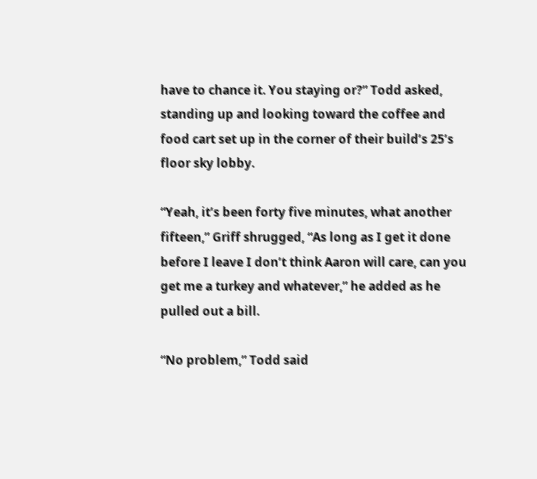have to chance it. You staying or?” Todd asked, standing up and looking toward the coffee and food cart set up in the corner of their build’s 25’s floor sky lobby.

“Yeah, it’s been forty five minutes, what another fifteen,” Griff shrugged, “As long as I get it done before I leave I don’t think Aaron will care, can you get me a turkey and whatever,” he added as he pulled out a bill.

“No problem,” Todd said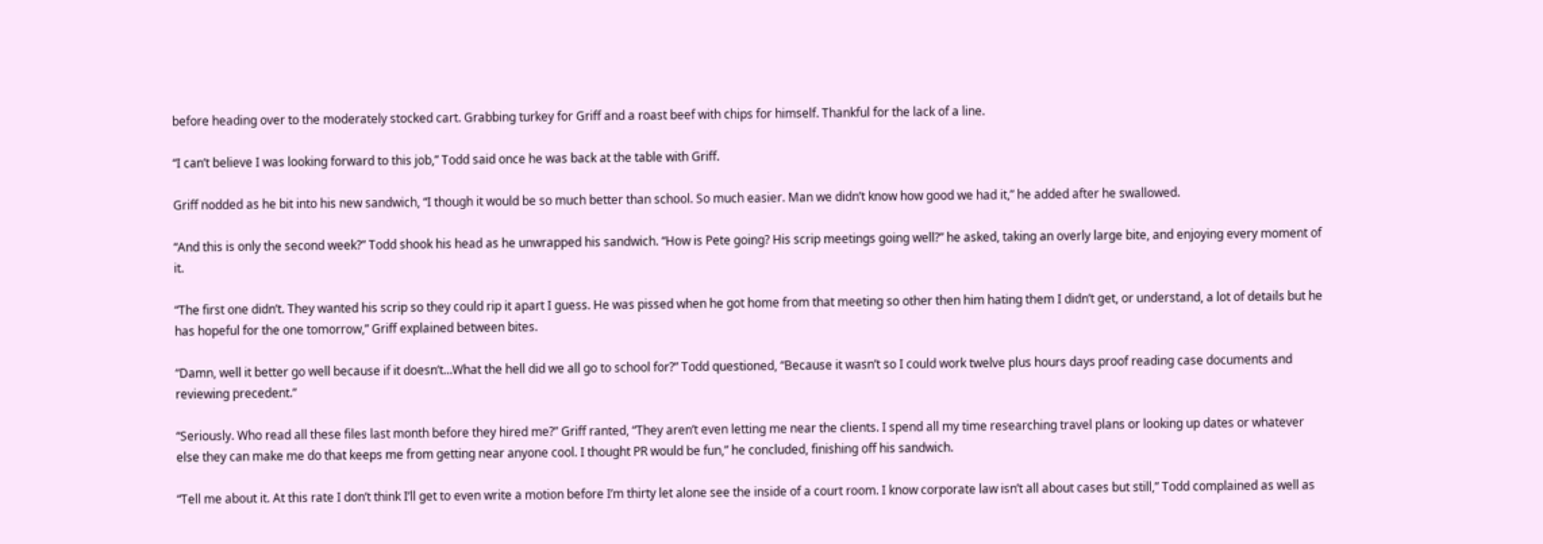before heading over to the moderately stocked cart. Grabbing turkey for Griff and a roast beef with chips for himself. Thankful for the lack of a line.

“I can’t believe I was looking forward to this job,” Todd said once he was back at the table with Griff.

Griff nodded as he bit into his new sandwich, “I though it would be so much better than school. So much easier. Man we didn’t know how good we had it,” he added after he swallowed.

“And this is only the second week?” Todd shook his head as he unwrapped his sandwich. “How is Pete going? His scrip meetings going well?” he asked, taking an overly large bite, and enjoying every moment of it.

“The first one didn’t. They wanted his scrip so they could rip it apart I guess. He was pissed when he got home from that meeting so other then him hating them I didn’t get, or understand, a lot of details but he has hopeful for the one tomorrow,” Griff explained between bites.

“Damn, well it better go well because if it doesn’t…What the hell did we all go to school for?” Todd questioned, “Because it wasn’t so I could work twelve plus hours days proof reading case documents and reviewing precedent.”

“Seriously. Who read all these files last month before they hired me?” Griff ranted, “They aren’t even letting me near the clients. I spend all my time researching travel plans or looking up dates or whatever else they can make me do that keeps me from getting near anyone cool. I thought PR would be fun,” he concluded, finishing off his sandwich.

“Tell me about it. At this rate I don’t think I’ll get to even write a motion before I’m thirty let alone see the inside of a court room. I know corporate law isn’t all about cases but still,” Todd complained as well as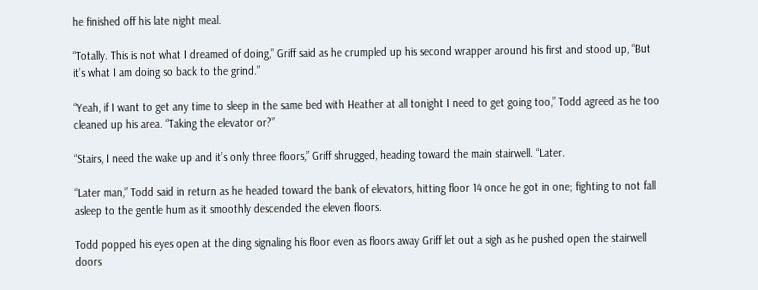he finished off his late night meal.

“Totally. This is not what I dreamed of doing,” Griff said as he crumpled up his second wrapper around his first and stood up, “But it’s what I am doing so back to the grind.”

“Yeah, if I want to get any time to sleep in the same bed with Heather at all tonight I need to get going too,” Todd agreed as he too cleaned up his area. “Taking the elevator or?”

“Stairs, I need the wake up and it’s only three floors,” Griff shrugged, heading toward the main stairwell. “Later.

“Later man,” Todd said in return as he headed toward the bank of elevators, hitting floor 14 once he got in one; fighting to not fall asleep to the gentle hum as it smoothly descended the eleven floors.

Todd popped his eyes open at the ding signaling his floor even as floors away Griff let out a sigh as he pushed open the stairwell doors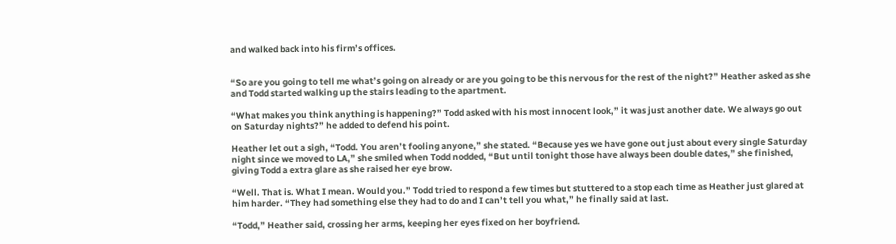and walked back into his firm’s offices.


“So are you going to tell me what’s going on already or are you going to be this nervous for the rest of the night?” Heather asked as she and Todd started walking up the stairs leading to the apartment.

“What makes you think anything is happening?” Todd asked with his most innocent look,” it was just another date. We always go out on Saturday nights?” he added to defend his point.

Heather let out a sigh, “Todd. You aren’t fooling anyone,” she stated. “Because yes we have gone out just about every single Saturday night since we moved to LA,” she smiled when Todd nodded, “But until tonight those have always been double dates,” she finished, giving Todd a extra glare as she raised her eye brow.

“Well. That is. What I mean. Would you.” Todd tried to respond a few times but stuttered to a stop each time as Heather just glared at him harder. “They had something else they had to do and I can’t tell you what,” he finally said at last.

“Todd,” Heather said, crossing her arms, keeping her eyes fixed on her boyfriend.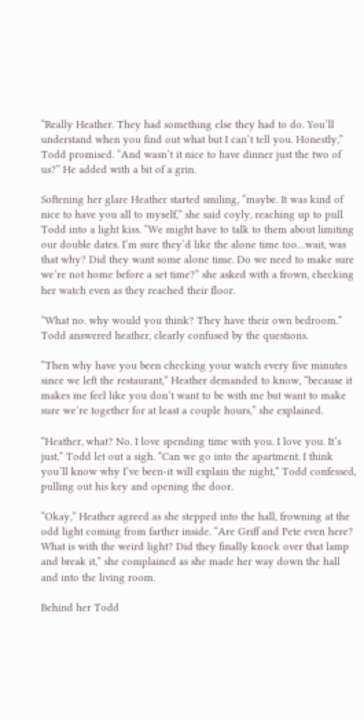“Really Heather. They had something else they had to do. You’ll understand when you find out what but I can’t tell you. Honestly,” Todd promised. “And wasn’t it nice to have dinner just the two of us?” He added with a bit of a grin.

Softening her glare Heather started smiling, “maybe. It was kind of nice to have you all to myself,” she said coyly, reaching up to pull Todd into a light kiss. “We might have to talk to them about limiting our double dates. I’m sure they’d like the alone time too…wait, was that why? Did they want some alone time. Do we need to make sure we’re not home before a set time?” she asked with a frown, checking her watch even as they reached their floor.

“What no. why would you think? They have their own bedroom.” Todd answered heather, clearly confused by the questions.

“Then why have you been checking your watch every five minutes since we left the restaurant,” Heather demanded to know, “because it makes me feel like you don’t want to be with me but want to make sure we’re together for at least a couple hours,” she explained.

“Heather, what? No. I love spending time with you. I love you. It’s just,” Todd let out a sigh. “Can we go into the apartment. I think you’ll know why I’ve been-it will explain the night,” Todd confessed, pulling out his key and opening the door.

“Okay,” Heather agreed as she stepped into the hall, frowning at the odd light coming from farther inside. “Are Griff and Pete even here? What is with the weird light? Did they finally knock over that lamp and break it,” she complained as she made her way down the hall and into the living room.

Behind her Todd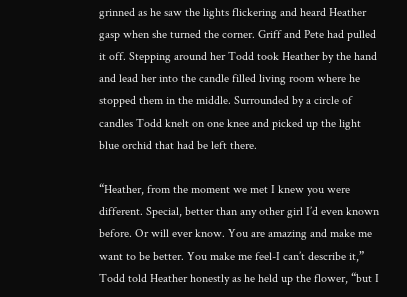grinned as he saw the lights flickering and heard Heather gasp when she turned the corner. Griff and Pete had pulled it off. Stepping around her Todd took Heather by the hand and lead her into the candle filled living room where he stopped them in the middle. Surrounded by a circle of candles Todd knelt on one knee and picked up the light blue orchid that had be left there.

“Heather, from the moment we met I knew you were different. Special, better than any other girl I’d even known before. Or will ever know. You are amazing and make me want to be better. You make me feel-I can’t describe it,” Todd told Heather honestly as he held up the flower, “but I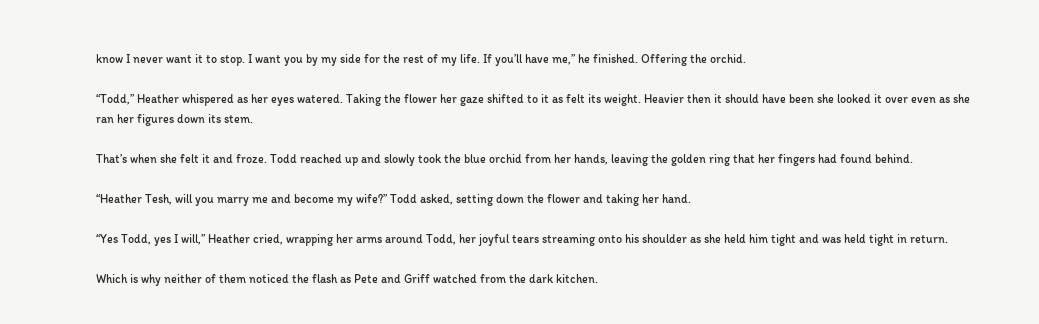know I never want it to stop. I want you by my side for the rest of my life. If you’ll have me,” he finished. Offering the orchid.

“Todd,” Heather whispered as her eyes watered. Taking the flower her gaze shifted to it as felt its weight. Heavier then it should have been she looked it over even as she ran her figures down its stem.

That’s when she felt it and froze. Todd reached up and slowly took the blue orchid from her hands, leaving the golden ring that her fingers had found behind.

“Heather Tesh, will you marry me and become my wife?” Todd asked, setting down the flower and taking her hand.

“Yes Todd, yes I will,” Heather cried, wrapping her arms around Todd, her joyful tears streaming onto his shoulder as she held him tight and was held tight in return.

Which is why neither of them noticed the flash as Pete and Griff watched from the dark kitchen.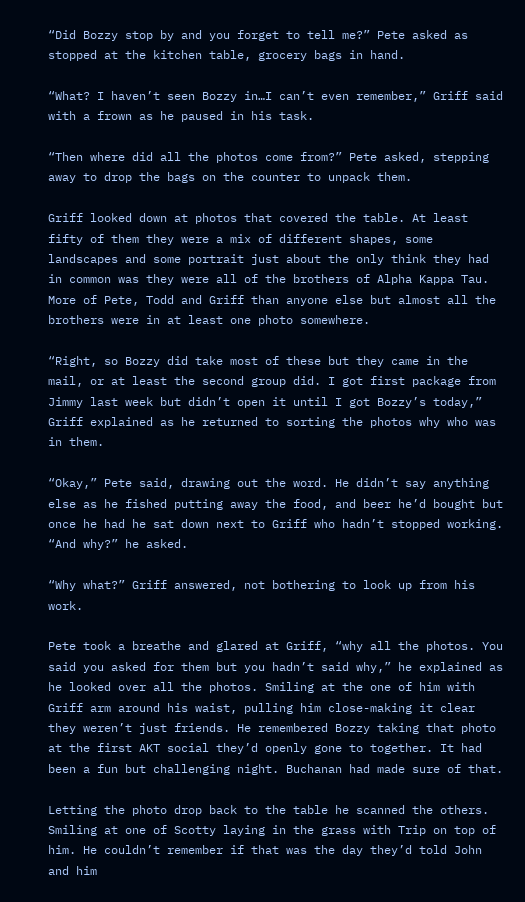“Did Bozzy stop by and you forget to tell me?” Pete asked as stopped at the kitchen table, grocery bags in hand.

“What? I haven’t seen Bozzy in…I can’t even remember,” Griff said with a frown as he paused in his task.

“Then where did all the photos come from?” Pete asked, stepping away to drop the bags on the counter to unpack them.

Griff looked down at photos that covered the table. At least fifty of them they were a mix of different shapes, some landscapes and some portrait just about the only think they had in common was they were all of the brothers of Alpha Kappa Tau. More of Pete, Todd and Griff than anyone else but almost all the brothers were in at least one photo somewhere.

“Right, so Bozzy did take most of these but they came in the mail, or at least the second group did. I got first package from Jimmy last week but didn’t open it until I got Bozzy’s today,” Griff explained as he returned to sorting the photos why who was in them.

“Okay,” Pete said, drawing out the word. He didn’t say anything else as he fished putting away the food, and beer he’d bought but once he had he sat down next to Griff who hadn’t stopped working. “And why?” he asked.

“Why what?” Griff answered, not bothering to look up from his work.

Pete took a breathe and glared at Griff, “why all the photos. You said you asked for them but you hadn’t said why,” he explained as he looked over all the photos. Smiling at the one of him with Griff arm around his waist, pulling him close-making it clear they weren’t just friends. He remembered Bozzy taking that photo at the first AKT social they’d openly gone to together. It had been a fun but challenging night. Buchanan had made sure of that.

Letting the photo drop back to the table he scanned the others. Smiling at one of Scotty laying in the grass with Trip on top of him. He couldn’t remember if that was the day they’d told John and him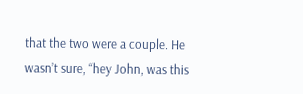that the two were a couple. He wasn’t sure, “hey John, was this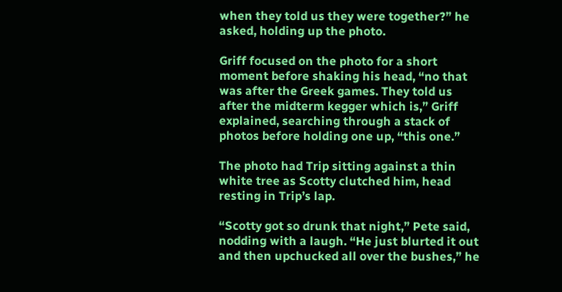when they told us they were together?” he asked, holding up the photo.

Griff focused on the photo for a short moment before shaking his head, “no that was after the Greek games. They told us after the midterm kegger which is,” Griff explained, searching through a stack of photos before holding one up, “this one.”

The photo had Trip sitting against a thin white tree as Scotty clutched him, head resting in Trip’s lap.

“Scotty got so drunk that night,” Pete said, nodding with a laugh. “He just blurted it out and then upchucked all over the bushes,” he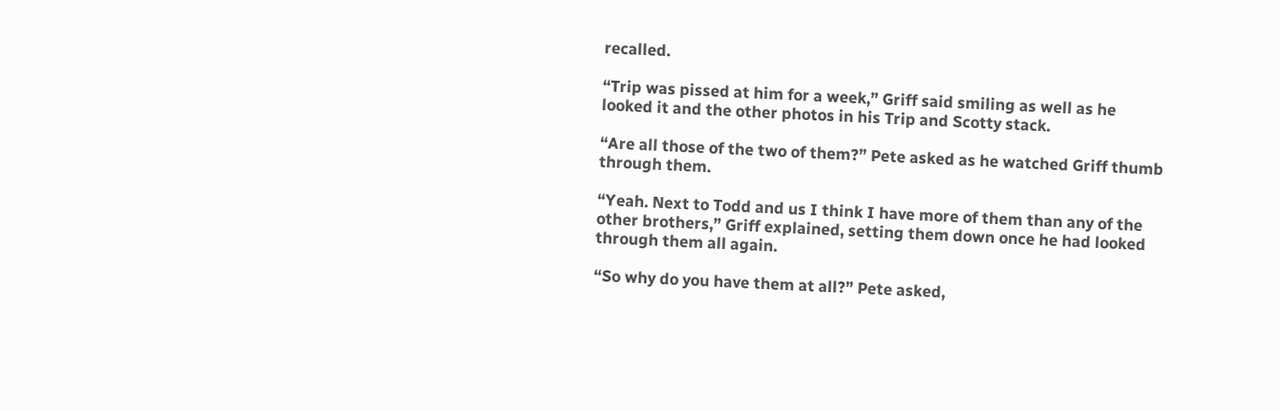recalled.

“Trip was pissed at him for a week,” Griff said smiling as well as he looked it and the other photos in his Trip and Scotty stack.

“Are all those of the two of them?” Pete asked as he watched Griff thumb through them.

“Yeah. Next to Todd and us I think I have more of them than any of the other brothers,” Griff explained, setting them down once he had looked through them all again.

“So why do you have them at all?” Pete asked,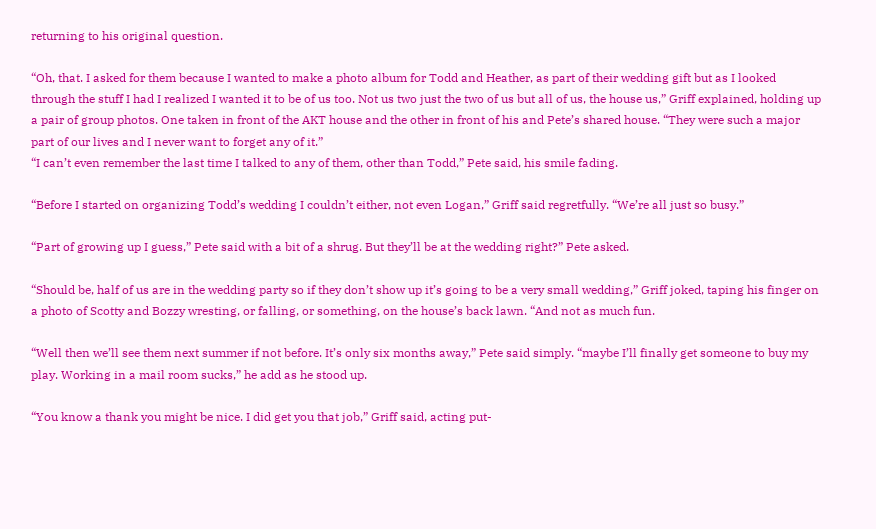returning to his original question.

“Oh, that. I asked for them because I wanted to make a photo album for Todd and Heather, as part of their wedding gift but as I looked through the stuff I had I realized I wanted it to be of us too. Not us two just the two of us but all of us, the house us,” Griff explained, holding up a pair of group photos. One taken in front of the AKT house and the other in front of his and Pete’s shared house. “They were such a major part of our lives and I never want to forget any of it.”
“I can’t even remember the last time I talked to any of them, other than Todd,” Pete said, his smile fading.

“Before I started on organizing Todd’s wedding I couldn’t either, not even Logan,” Griff said regretfully. “We’re all just so busy.”

“Part of growing up I guess,” Pete said with a bit of a shrug. But they’ll be at the wedding right?” Pete asked.

“Should be, half of us are in the wedding party so if they don’t show up it’s going to be a very small wedding,” Griff joked, taping his finger on a photo of Scotty and Bozzy wresting, or falling, or something, on the house’s back lawn. “And not as much fun.

“Well then we’ll see them next summer if not before. It’s only six months away,” Pete said simply. “maybe I’ll finally get someone to buy my play. Working in a mail room sucks,” he add as he stood up.

“You know a thank you might be nice. I did get you that job,” Griff said, acting put-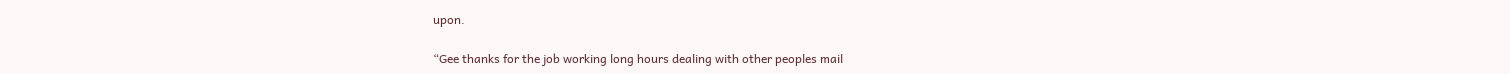upon.

“Gee thanks for the job working long hours dealing with other peoples mail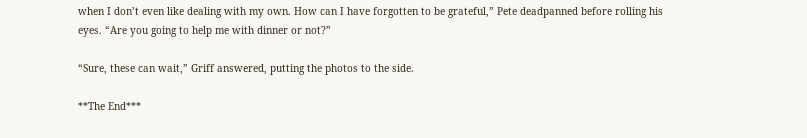when I don’t even like dealing with my own. How can I have forgotten to be grateful,” Pete deadpanned before rolling his eyes. “Are you going to help me with dinner or not?”

“Sure, these can wait,” Griff answered, putting the photos to the side.

**The End***